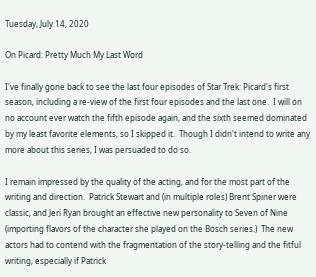Tuesday, July 14, 2020

On Picard: Pretty Much My Last Word

I've finally gone back to see the last four episodes of Star Trek: Picard's first season, including a re-view of the first four episodes and the last one.  I will on no account ever watch the fifth episode again, and the sixth seemed dominated by my least favorite elements, so I skipped it.  Though I didn't intend to write any more about this series, I was persuaded to do so.

I remain impressed by the quality of the acting, and for the most part of the writing and direction.  Patrick Stewart and (in multiple roles) Brent Spiner were classic, and Jeri Ryan brought an effective new personality to Seven of Nine (importing flavors of the character she played on the Bosch series.)  The new actors had to contend with the fragmentation of the story-telling and the fitful writing, especially if Patrick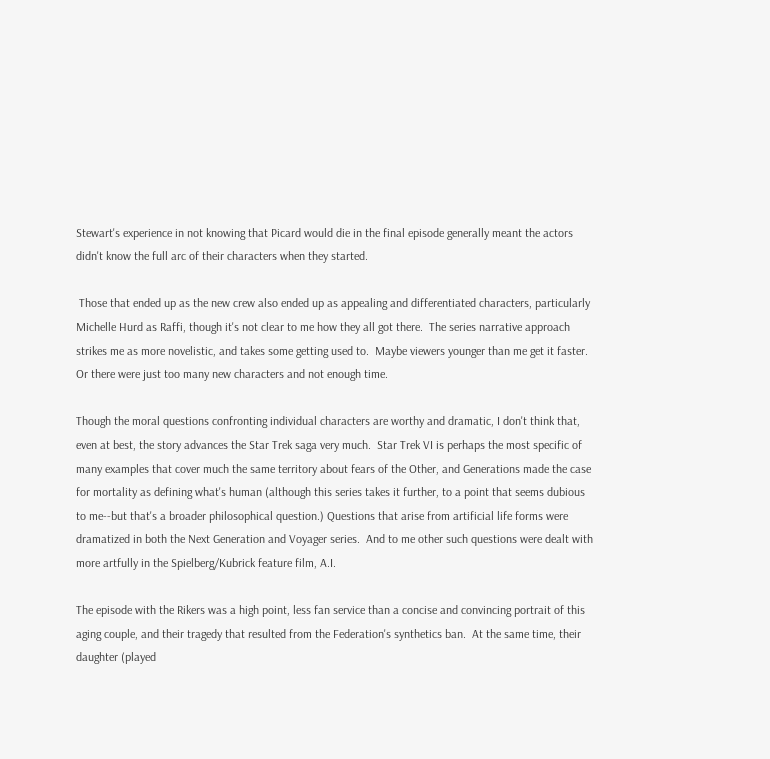Stewart's experience in not knowing that Picard would die in the final episode generally meant the actors didn't know the full arc of their characters when they started.

 Those that ended up as the new crew also ended up as appealing and differentiated characters, particularly Michelle Hurd as Raffi, though it's not clear to me how they all got there.  The series narrative approach strikes me as more novelistic, and takes some getting used to.  Maybe viewers younger than me get it faster.  Or there were just too many new characters and not enough time.

Though the moral questions confronting individual characters are worthy and dramatic, I don't think that, even at best, the story advances the Star Trek saga very much.  Star Trek VI is perhaps the most specific of many examples that cover much the same territory about fears of the Other, and Generations made the case for mortality as defining what's human (although this series takes it further, to a point that seems dubious to me--but that's a broader philosophical question.) Questions that arise from artificial life forms were dramatized in both the Next Generation and Voyager series.  And to me other such questions were dealt with more artfully in the Spielberg/Kubrick feature film, A.I.

The episode with the Rikers was a high point, less fan service than a concise and convincing portrait of this aging couple, and their tragedy that resulted from the Federation's synthetics ban.  At the same time, their daughter (played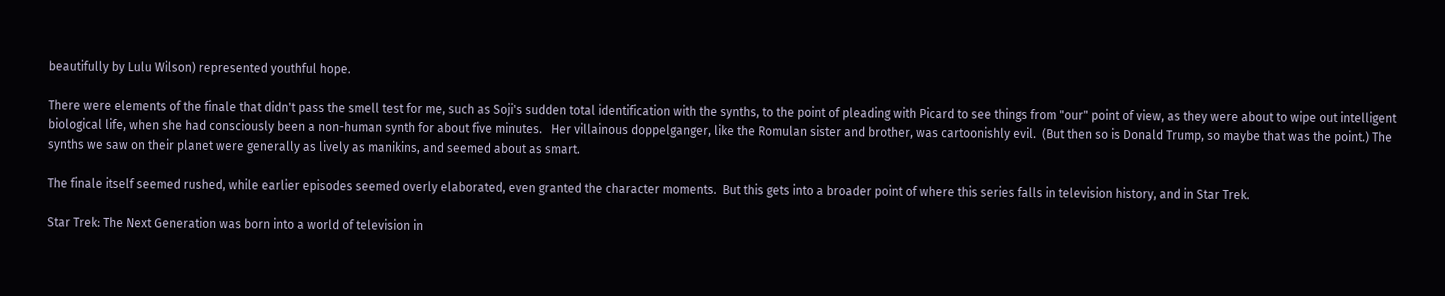beautifully by Lulu Wilson) represented youthful hope.

There were elements of the finale that didn't pass the smell test for me, such as Soji's sudden total identification with the synths, to the point of pleading with Picard to see things from "our" point of view, as they were about to wipe out intelligent biological life, when she had consciously been a non-human synth for about five minutes.   Her villainous doppelganger, like the Romulan sister and brother, was cartoonishly evil.  (But then so is Donald Trump, so maybe that was the point.) The synths we saw on their planet were generally as lively as manikins, and seemed about as smart.

The finale itself seemed rushed, while earlier episodes seemed overly elaborated, even granted the character moments.  But this gets into a broader point of where this series falls in television history, and in Star Trek.

Star Trek: The Next Generation was born into a world of television in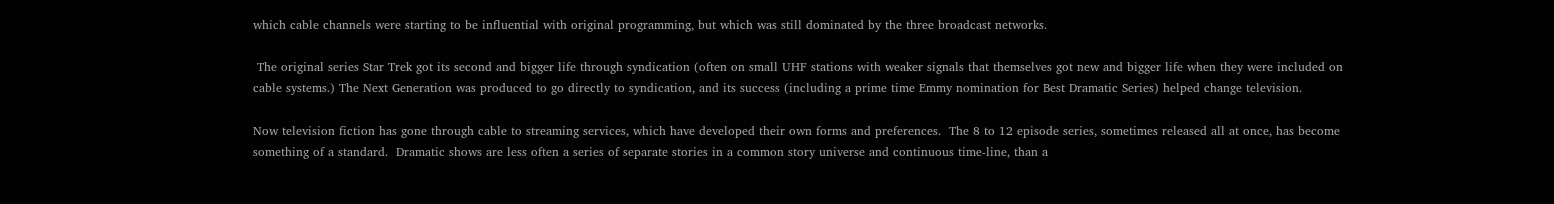which cable channels were starting to be influential with original programming, but which was still dominated by the three broadcast networks.

 The original series Star Trek got its second and bigger life through syndication (often on small UHF stations with weaker signals that themselves got new and bigger life when they were included on cable systems.) The Next Generation was produced to go directly to syndication, and its success (including a prime time Emmy nomination for Best Dramatic Series) helped change television.

Now television fiction has gone through cable to streaming services, which have developed their own forms and preferences.  The 8 to 12 episode series, sometimes released all at once, has become something of a standard.  Dramatic shows are less often a series of separate stories in a common story universe and continuous time-line, than a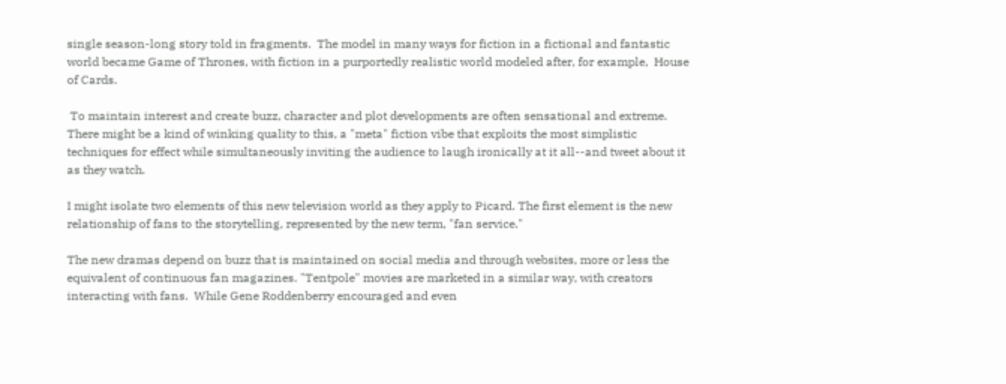single season-long story told in fragments.  The model in many ways for fiction in a fictional and fantastic world became Game of Thrones, with fiction in a purportedly realistic world modeled after, for example,  House of Cards.

 To maintain interest and create buzz, character and plot developments are often sensational and extreme.  There might be a kind of winking quality to this, a "meta" fiction vibe that exploits the most simplistic techniques for effect while simultaneously inviting the audience to laugh ironically at it all--and tweet about it as they watch.

I might isolate two elements of this new television world as they apply to Picard. The first element is the new relationship of fans to the storytelling, represented by the new term, "fan service."

The new dramas depend on buzz that is maintained on social media and through websites, more or less the equivalent of continuous fan magazines. "Tentpole" movies are marketed in a similar way, with creators interacting with fans.  While Gene Roddenberry encouraged and even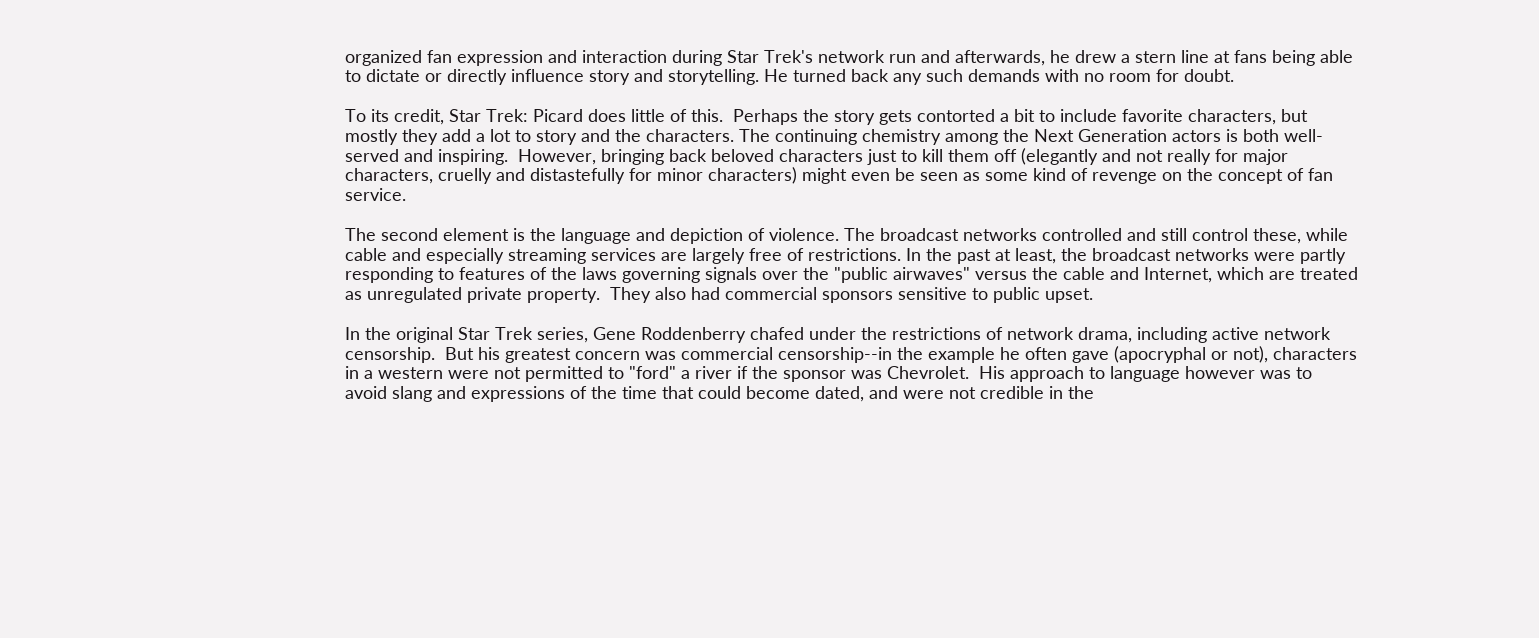organized fan expression and interaction during Star Trek's network run and afterwards, he drew a stern line at fans being able to dictate or directly influence story and storytelling. He turned back any such demands with no room for doubt.

To its credit, Star Trek: Picard does little of this.  Perhaps the story gets contorted a bit to include favorite characters, but mostly they add a lot to story and the characters. The continuing chemistry among the Next Generation actors is both well-served and inspiring.  However, bringing back beloved characters just to kill them off (elegantly and not really for major characters, cruelly and distastefully for minor characters) might even be seen as some kind of revenge on the concept of fan service.

The second element is the language and depiction of violence. The broadcast networks controlled and still control these, while cable and especially streaming services are largely free of restrictions. In the past at least, the broadcast networks were partly responding to features of the laws governing signals over the "public airwaves" versus the cable and Internet, which are treated as unregulated private property.  They also had commercial sponsors sensitive to public upset.

In the original Star Trek series, Gene Roddenberry chafed under the restrictions of network drama, including active network censorship.  But his greatest concern was commercial censorship--in the example he often gave (apocryphal or not), characters in a western were not permitted to "ford" a river if the sponsor was Chevrolet.  His approach to language however was to avoid slang and expressions of the time that could become dated, and were not credible in the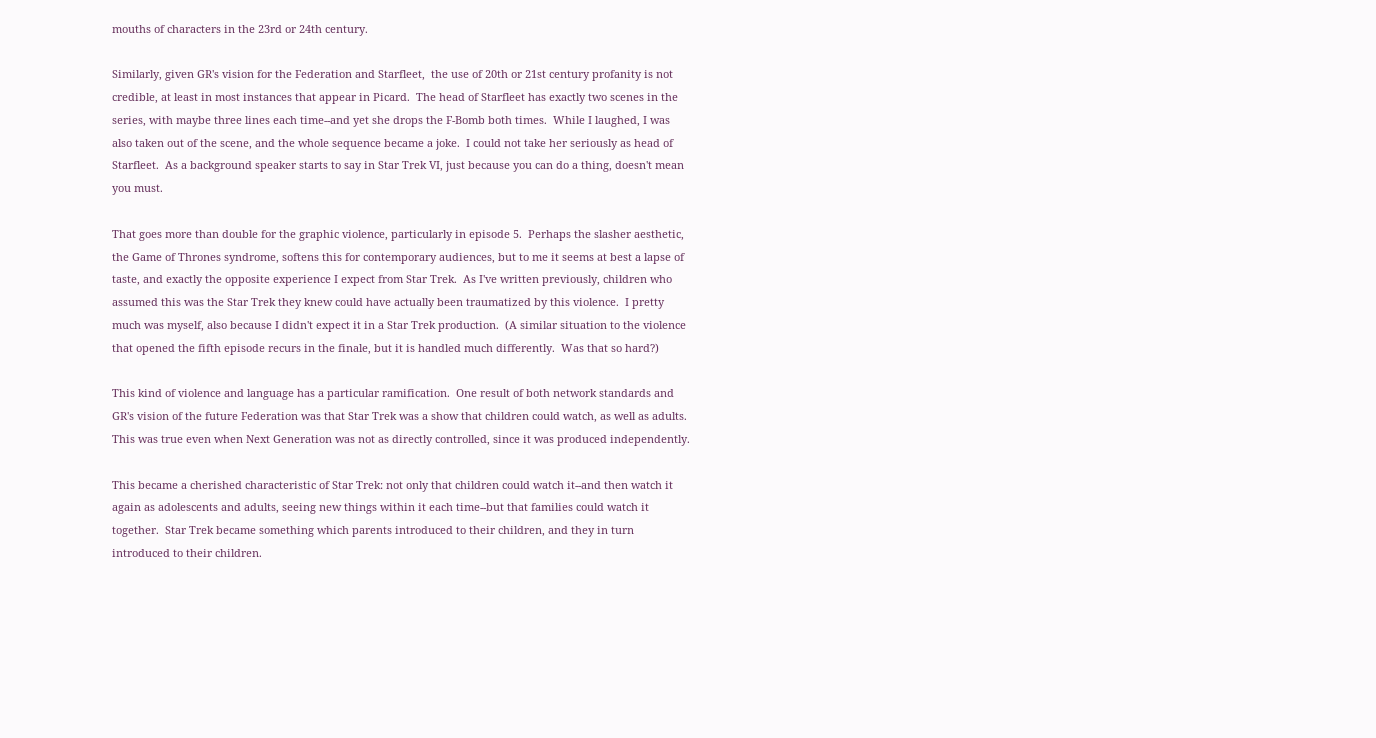mouths of characters in the 23rd or 24th century.

Similarly, given GR's vision for the Federation and Starfleet,  the use of 20th or 21st century profanity is not credible, at least in most instances that appear in Picard.  The head of Starfleet has exactly two scenes in the series, with maybe three lines each time--and yet she drops the F-Bomb both times.  While I laughed, I was also taken out of the scene, and the whole sequence became a joke.  I could not take her seriously as head of Starfleet.  As a background speaker starts to say in Star Trek VI, just because you can do a thing, doesn't mean you must.

That goes more than double for the graphic violence, particularly in episode 5.  Perhaps the slasher aesthetic, the Game of Thrones syndrome, softens this for contemporary audiences, but to me it seems at best a lapse of taste, and exactly the opposite experience I expect from Star Trek.  As I've written previously, children who assumed this was the Star Trek they knew could have actually been traumatized by this violence.  I pretty much was myself, also because I didn't expect it in a Star Trek production.  (A similar situation to the violence that opened the fifth episode recurs in the finale, but it is handled much differently.  Was that so hard?)

This kind of violence and language has a particular ramification.  One result of both network standards and GR's vision of the future Federation was that Star Trek was a show that children could watch, as well as adults.  This was true even when Next Generation was not as directly controlled, since it was produced independently.

This became a cherished characteristic of Star Trek: not only that children could watch it--and then watch it again as adolescents and adults, seeing new things within it each time--but that families could watch it together.  Star Trek became something which parents introduced to their children, and they in turn introduced to their children.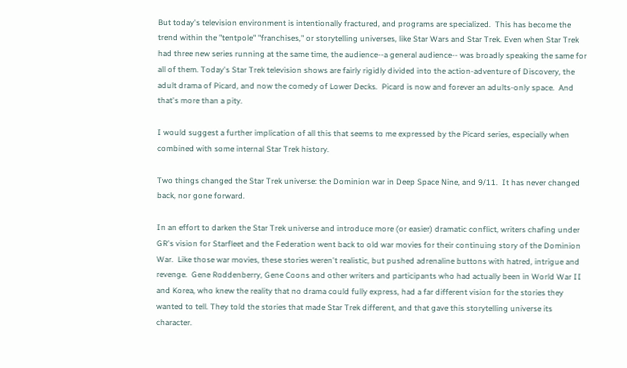But today's television environment is intentionally fractured, and programs are specialized.  This has become the trend within the "tentpole" "franchises," or storytelling universes, like Star Wars and Star Trek. Even when Star Trek had three new series running at the same time, the audience--a general audience-- was broadly speaking the same for all of them. Today's Star Trek television shows are fairly rigidly divided into the action-adventure of Discovery, the adult drama of Picard, and now the comedy of Lower Decks.  Picard is now and forever an adults-only space.  And that's more than a pity.

I would suggest a further implication of all this that seems to me expressed by the Picard series, especially when combined with some internal Star Trek history.

Two things changed the Star Trek universe: the Dominion war in Deep Space Nine, and 9/11.  It has never changed back, nor gone forward.

In an effort to darken the Star Trek universe and introduce more (or easier) dramatic conflict, writers chafing under GR's vision for Starfleet and the Federation went back to old war movies for their continuing story of the Dominion War.  Like those war movies, these stories weren't realistic, but pushed adrenaline buttons with hatred, intrigue and revenge.  Gene Roddenberry, Gene Coons and other writers and participants who had actually been in World War II and Korea, who knew the reality that no drama could fully express, had a far different vision for the stories they wanted to tell. They told the stories that made Star Trek different, and that gave this storytelling universe its character.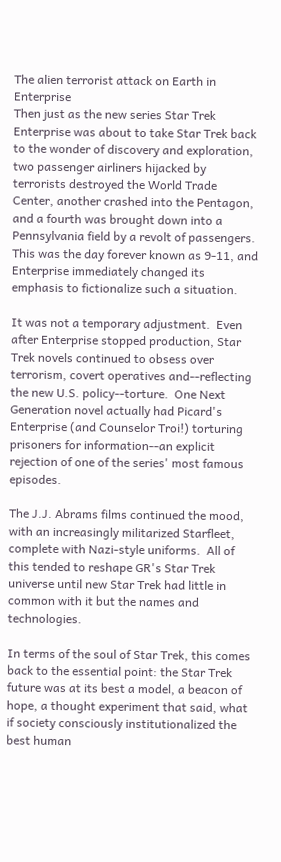The alien terrorist attack on Earth in Enterprise
Then just as the new series Star Trek Enterprise was about to take Star Trek back to the wonder of discovery and exploration, two passenger airliners hijacked by terrorists destroyed the World Trade Center, another crashed into the Pentagon, and a fourth was brought down into a Pennsylvania field by a revolt of passengers.  This was the day forever known as 9-11, and Enterprise immediately changed its emphasis to fictionalize such a situation.

It was not a temporary adjustment.  Even after Enterprise stopped production, Star Trek novels continued to obsess over terrorism, covert operatives and--reflecting the new U.S. policy--torture.  One Next Generation novel actually had Picard's Enterprise (and Counselor Troi!) torturing prisoners for information--an explicit rejection of one of the series' most famous episodes.

The J.J. Abrams films continued the mood, with an increasingly militarized Starfleet, complete with Nazi-style uniforms.  All of this tended to reshape GR's Star Trek universe until new Star Trek had little in common with it but the names and technologies.

In terms of the soul of Star Trek, this comes back to the essential point: the Star Trek future was at its best a model, a beacon of hope, a thought experiment that said, what if society consciously institutionalized the best human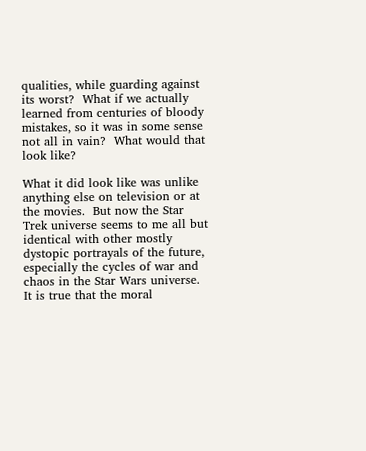qualities, while guarding against its worst?  What if we actually learned from centuries of bloody mistakes, so it was in some sense not all in vain?  What would that look like?

What it did look like was unlike anything else on television or at the movies.  But now the Star Trek universe seems to me all but identical with other mostly dystopic portrayals of the future, especially the cycles of war and chaos in the Star Wars universe.   It is true that the moral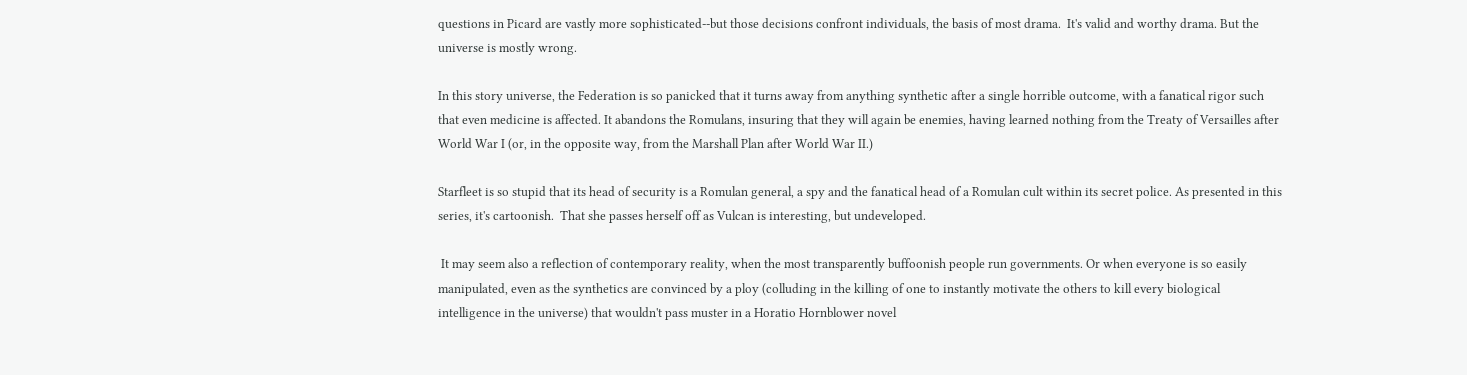questions in Picard are vastly more sophisticated--but those decisions confront individuals, the basis of most drama.  It's valid and worthy drama. But the universe is mostly wrong.

In this story universe, the Federation is so panicked that it turns away from anything synthetic after a single horrible outcome, with a fanatical rigor such that even medicine is affected. It abandons the Romulans, insuring that they will again be enemies, having learned nothing from the Treaty of Versailles after World War I (or, in the opposite way, from the Marshall Plan after World War II.)

Starfleet is so stupid that its head of security is a Romulan general, a spy and the fanatical head of a Romulan cult within its secret police. As presented in this series, it's cartoonish.  That she passes herself off as Vulcan is interesting, but undeveloped.

 It may seem also a reflection of contemporary reality, when the most transparently buffoonish people run governments. Or when everyone is so easily manipulated, even as the synthetics are convinced by a ploy (colluding in the killing of one to instantly motivate the others to kill every biological intelligence in the universe) that wouldn't pass muster in a Horatio Hornblower novel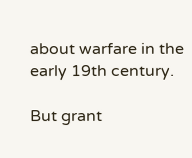about warfare in the early 19th century.

But grant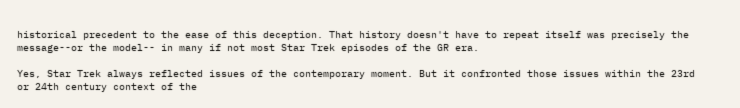historical precedent to the ease of this deception. That history doesn't have to repeat itself was precisely the message--or the model-- in many if not most Star Trek episodes of the GR era.

Yes, Star Trek always reflected issues of the contemporary moment. But it confronted those issues within the 23rd or 24th century context of the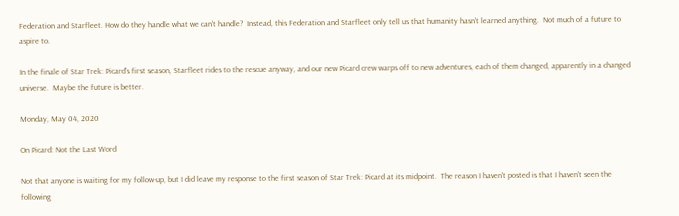Federation and Starfleet. How do they handle what we can't handle?  Instead, this Federation and Starfleet only tell us that humanity hasn't learned anything.  Not much of a future to aspire to.

In the finale of Star Trek: Picard's first season, Starfleet rides to the rescue anyway, and our new Picard crew warps off to new adventures, each of them changed, apparently in a changed universe.  Maybe the future is better.

Monday, May 04, 2020

On Picard: Not the Last Word

Not that anyone is waiting for my follow-up, but I did leave my response to the first season of Star Trek: Picard at its midpoint.  The reason I haven't posted is that I haven't seen the following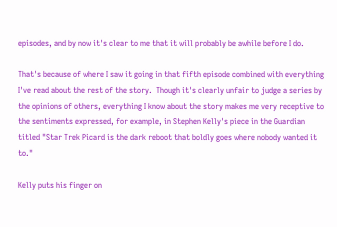episodes, and by now it's clear to me that it will probably be awhile before I do.

That's because of where I saw it going in that fifth episode combined with everything I've read about the rest of the story.  Though it's clearly unfair to judge a series by the opinions of others, everything I know about the story makes me very receptive to the sentiments expressed, for example, in Stephen Kelly's piece in the Guardian titled "Star Trek Picard is the dark reboot that boldly goes where nobody wanted it to."

Kelly puts his finger on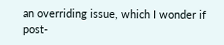an overriding issue, which I wonder if post-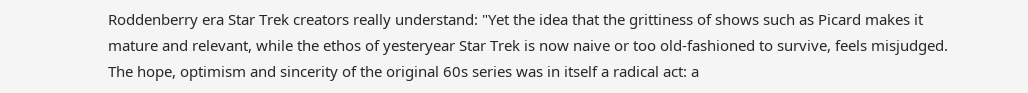Roddenberry era Star Trek creators really understand: "Yet the idea that the grittiness of shows such as Picard makes it mature and relevant, while the ethos of yesteryear Star Trek is now naive or too old-fashioned to survive, feels misjudged. The hope, optimism and sincerity of the original 60s series was in itself a radical act: a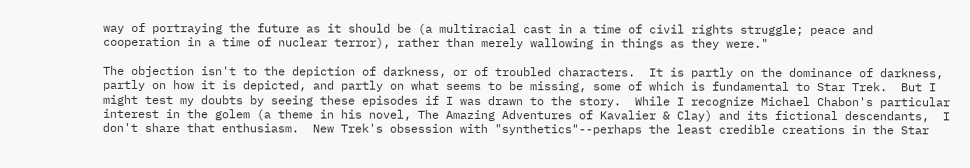way of portraying the future as it should be (a multiracial cast in a time of civil rights struggle; peace and cooperation in a time of nuclear terror), rather than merely wallowing in things as they were."

The objection isn't to the depiction of darkness, or of troubled characters.  It is partly on the dominance of darkness, partly on how it is depicted, and partly on what seems to be missing, some of which is fundamental to Star Trek.  But I might test my doubts by seeing these episodes if I was drawn to the story.  While I recognize Michael Chabon's particular interest in the golem (a theme in his novel, The Amazing Adventures of Kavalier & Clay) and its fictional descendants,  I don't share that enthusiasm.  New Trek's obsession with "synthetics"--perhaps the least credible creations in the Star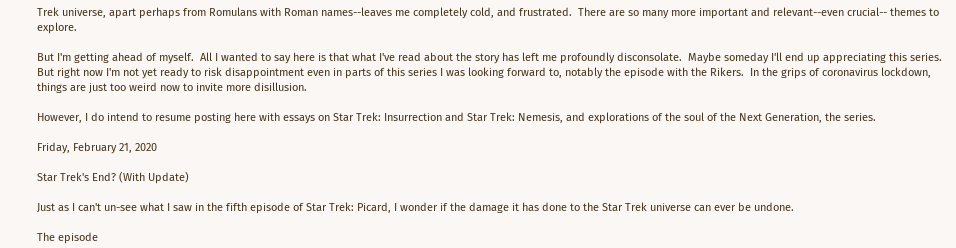Trek universe, apart perhaps from Romulans with Roman names--leaves me completely cold, and frustrated.  There are so many more important and relevant--even crucial-- themes to explore.

But I'm getting ahead of myself.  All I wanted to say here is that what I've read about the story has left me profoundly disconsolate.  Maybe someday I'll end up appreciating this series.  But right now I'm not yet ready to risk disappointment even in parts of this series I was looking forward to, notably the episode with the Rikers.  In the grips of coronavirus lockdown, things are just too weird now to invite more disillusion.

However, I do intend to resume posting here with essays on Star Trek: Insurrection and Star Trek: Nemesis, and explorations of the soul of the Next Generation, the series.

Friday, February 21, 2020

Star Trek's End? (With Update)

Just as I can't un-see what I saw in the fifth episode of Star Trek: Picard, I wonder if the damage it has done to the Star Trek universe can ever be undone.

The episode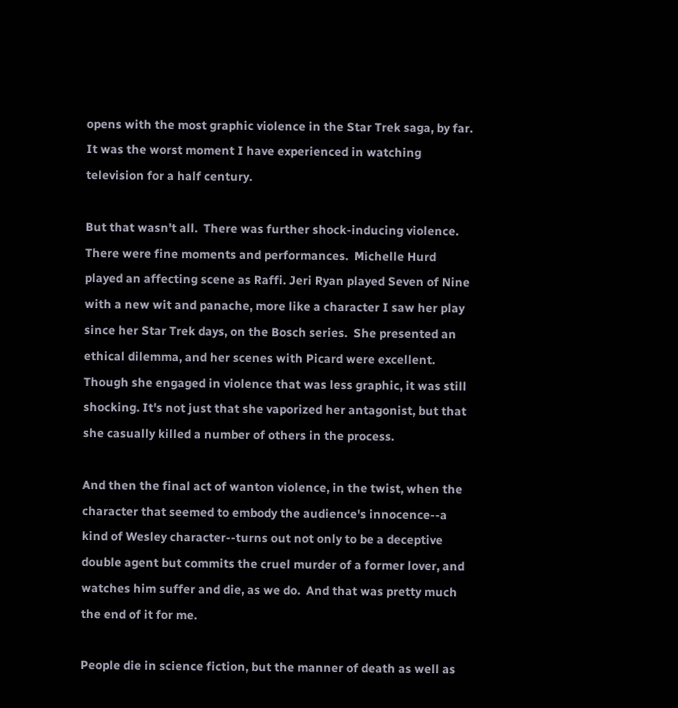opens with the most graphic violence in the Star Trek saga, by far.  It was the worst moment I have experienced in watching television for a half century.

But that wasn't all.  There was further shock-inducing violence.  There were fine moments and performances.  Michelle Hurd played an affecting scene as Raffi. Jeri Ryan played Seven of Nine with a new wit and panache, more like a character I saw her play since her Star Trek days, on the Bosch series.  She presented an ethical dilemma, and her scenes with Picard were excellent.  Though she engaged in violence that was less graphic, it was still shocking. It's not just that she vaporized her antagonist, but that she casually killed a number of others in the process.

And then the final act of wanton violence, in the twist, when the character that seemed to embody the audience's innocence--a kind of Wesley character--turns out not only to be a deceptive double agent but commits the cruel murder of a former lover, and watches him suffer and die, as we do.  And that was pretty much the end of it for me.

People die in science fiction, but the manner of death as well as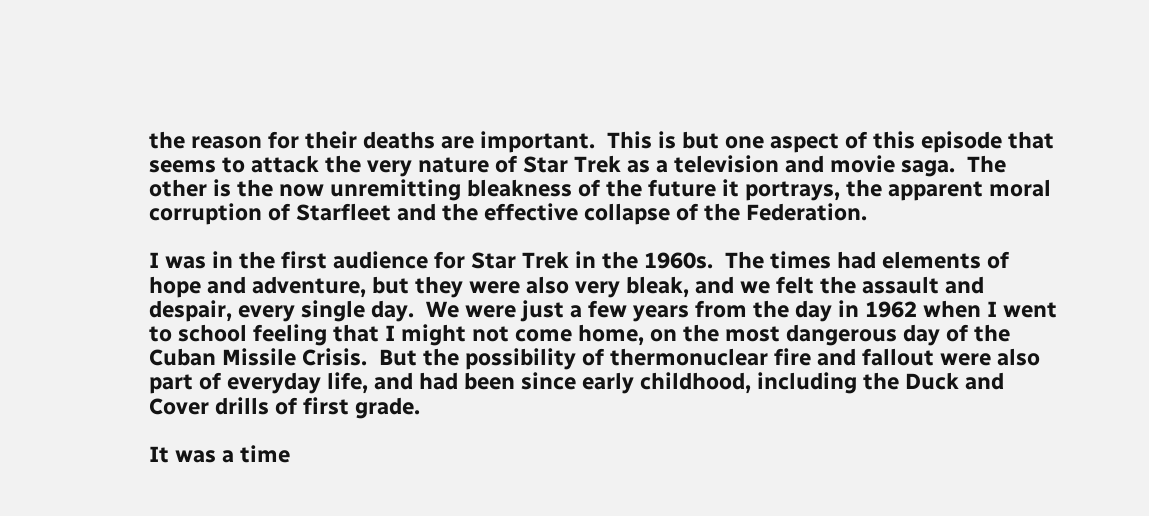the reason for their deaths are important.  This is but one aspect of this episode that seems to attack the very nature of Star Trek as a television and movie saga.  The other is the now unremitting bleakness of the future it portrays, the apparent moral corruption of Starfleet and the effective collapse of the Federation.

I was in the first audience for Star Trek in the 1960s.  The times had elements of hope and adventure, but they were also very bleak, and we felt the assault and despair, every single day.  We were just a few years from the day in 1962 when I went to school feeling that I might not come home, on the most dangerous day of the Cuban Missile Crisis.  But the possibility of thermonuclear fire and fallout were also part of everyday life, and had been since early childhood, including the Duck and Cover drills of first grade.

It was a time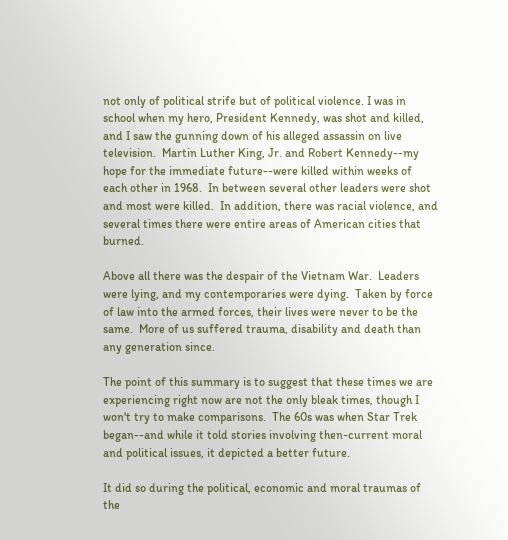not only of political strife but of political violence. I was in school when my hero, President Kennedy, was shot and killed, and I saw the gunning down of his alleged assassin on live television.  Martin Luther King, Jr. and Robert Kennedy--my hope for the immediate future--were killed within weeks of each other in 1968.  In between several other leaders were shot and most were killed.  In addition, there was racial violence, and several times there were entire areas of American cities that burned.

Above all there was the despair of the Vietnam War.  Leaders were lying, and my contemporaries were dying.  Taken by force of law into the armed forces, their lives were never to be the same.  More of us suffered trauma, disability and death than any generation since.

The point of this summary is to suggest that these times we are experiencing right now are not the only bleak times, though I won't try to make comparisons.  The 60s was when Star Trek began--and while it told stories involving then-current moral and political issues, it depicted a better future.

It did so during the political, economic and moral traumas of the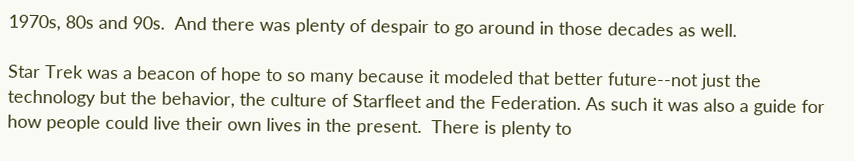1970s, 80s and 90s.  And there was plenty of despair to go around in those decades as well.

Star Trek was a beacon of hope to so many because it modeled that better future--not just the technology but the behavior, the culture of Starfleet and the Federation. As such it was also a guide for how people could live their own lives in the present.  There is plenty to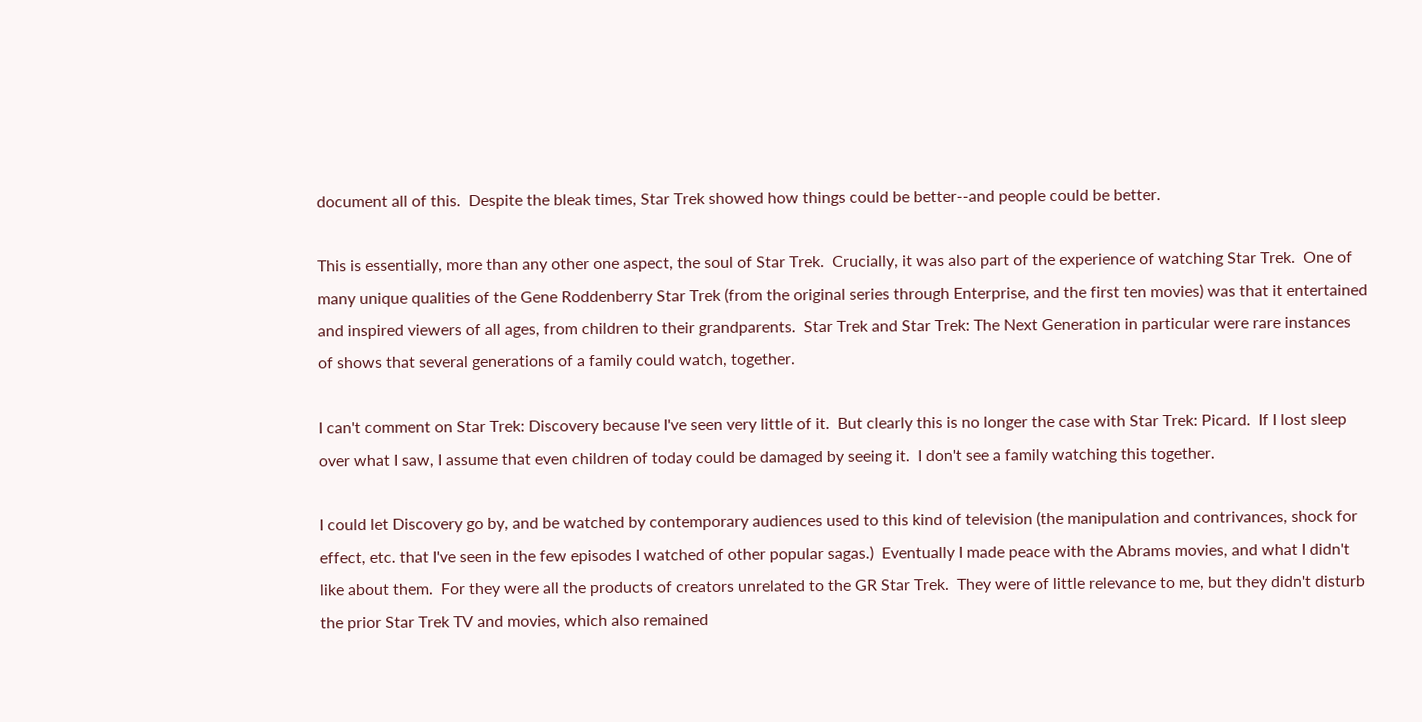document all of this.  Despite the bleak times, Star Trek showed how things could be better--and people could be better.

This is essentially, more than any other one aspect, the soul of Star Trek.  Crucially, it was also part of the experience of watching Star Trek.  One of many unique qualities of the Gene Roddenberry Star Trek (from the original series through Enterprise, and the first ten movies) was that it entertained and inspired viewers of all ages, from children to their grandparents.  Star Trek and Star Trek: The Next Generation in particular were rare instances of shows that several generations of a family could watch, together.

I can't comment on Star Trek: Discovery because I've seen very little of it.  But clearly this is no longer the case with Star Trek: Picard.  If I lost sleep over what I saw, I assume that even children of today could be damaged by seeing it.  I don't see a family watching this together.

I could let Discovery go by, and be watched by contemporary audiences used to this kind of television (the manipulation and contrivances, shock for effect, etc. that I've seen in the few episodes I watched of other popular sagas.)  Eventually I made peace with the Abrams movies, and what I didn't like about them.  For they were all the products of creators unrelated to the GR Star Trek.  They were of little relevance to me, but they didn't disturb the prior Star Trek TV and movies, which also remained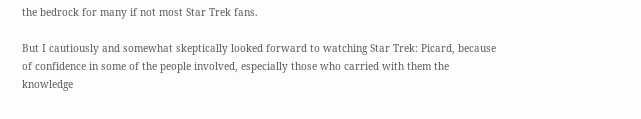the bedrock for many if not most Star Trek fans.

But I cautiously and somewhat skeptically looked forward to watching Star Trek: Picard, because of confidence in some of the people involved, especially those who carried with them the knowledge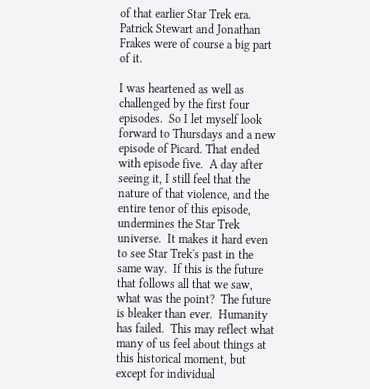of that earlier Star Trek era.  Patrick Stewart and Jonathan Frakes were of course a big part of it.

I was heartened as well as challenged by the first four episodes.  So I let myself look forward to Thursdays and a new episode of Picard. That ended with episode five.  A day after seeing it, I still feel that the nature of that violence, and the entire tenor of this episode, undermines the Star Trek universe.  It makes it hard even to see Star Trek's past in the same way.  If this is the future that follows all that we saw, what was the point?  The future is bleaker than ever.  Humanity has failed.  This may reflect what many of us feel about things at this historical moment, but except for individual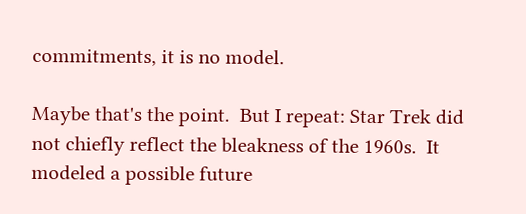commitments, it is no model.

Maybe that's the point.  But I repeat: Star Trek did not chiefly reflect the bleakness of the 1960s.  It modeled a possible future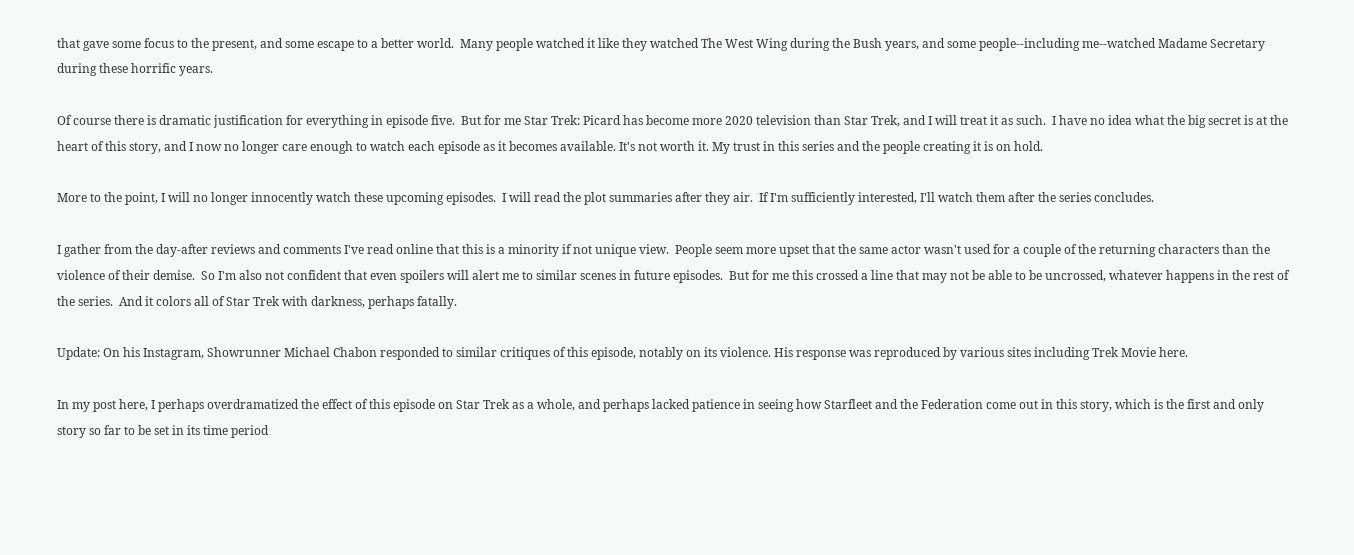that gave some focus to the present, and some escape to a better world.  Many people watched it like they watched The West Wing during the Bush years, and some people--including me--watched Madame Secretary during these horrific years.

Of course there is dramatic justification for everything in episode five.  But for me Star Trek: Picard has become more 2020 television than Star Trek, and I will treat it as such.  I have no idea what the big secret is at the heart of this story, and I now no longer care enough to watch each episode as it becomes available. It's not worth it. My trust in this series and the people creating it is on hold.

More to the point, I will no longer innocently watch these upcoming episodes.  I will read the plot summaries after they air.  If I'm sufficiently interested, I'll watch them after the series concludes.

I gather from the day-after reviews and comments I've read online that this is a minority if not unique view.  People seem more upset that the same actor wasn't used for a couple of the returning characters than the violence of their demise.  So I'm also not confident that even spoilers will alert me to similar scenes in future episodes.  But for me this crossed a line that may not be able to be uncrossed, whatever happens in the rest of the series.  And it colors all of Star Trek with darkness, perhaps fatally.

Update: On his Instagram, Showrunner Michael Chabon responded to similar critiques of this episode, notably on its violence. His response was reproduced by various sites including Trek Movie here.

In my post here, I perhaps overdramatized the effect of this episode on Star Trek as a whole, and perhaps lacked patience in seeing how Starfleet and the Federation come out in this story, which is the first and only story so far to be set in its time period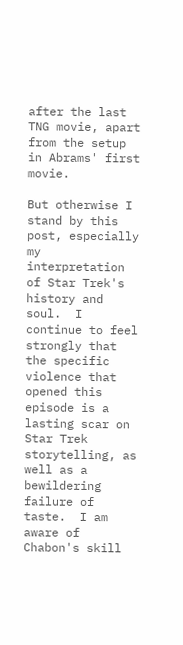after the last TNG movie, apart from the setup in Abrams' first movie.

But otherwise I stand by this post, especially my interpretation of Star Trek's history and soul.  I continue to feel strongly that the specific violence that opened this episode is a lasting scar on Star Trek storytelling, as well as a bewildering failure of taste.  I am aware of Chabon's skill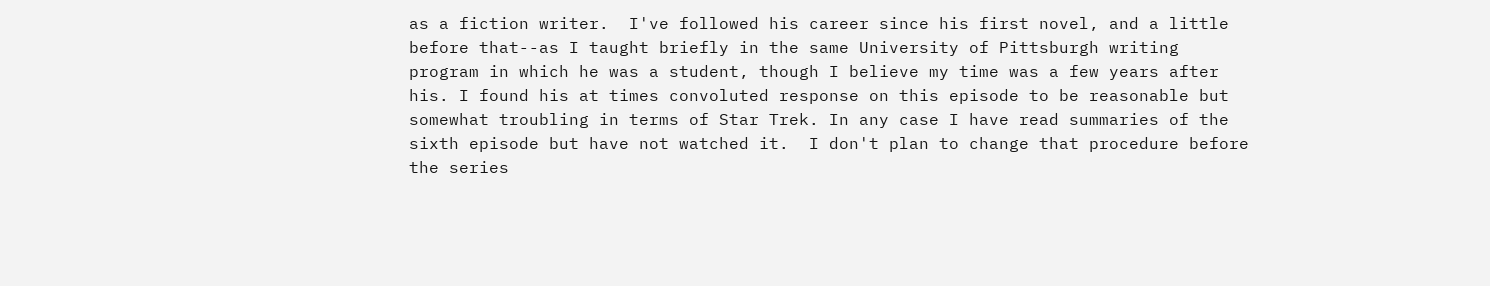as a fiction writer.  I've followed his career since his first novel, and a little before that--as I taught briefly in the same University of Pittsburgh writing program in which he was a student, though I believe my time was a few years after his. I found his at times convoluted response on this episode to be reasonable but somewhat troubling in terms of Star Trek. In any case I have read summaries of the sixth episode but have not watched it.  I don't plan to change that procedure before the series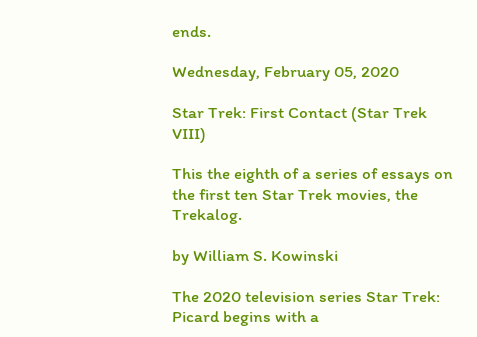ends.

Wednesday, February 05, 2020

Star Trek: First Contact (Star Trek VIII)

This the eighth of a series of essays on the first ten Star Trek movies, the Trekalog.

by William S. Kowinski

The 2020 television series Star Trek: Picard begins with a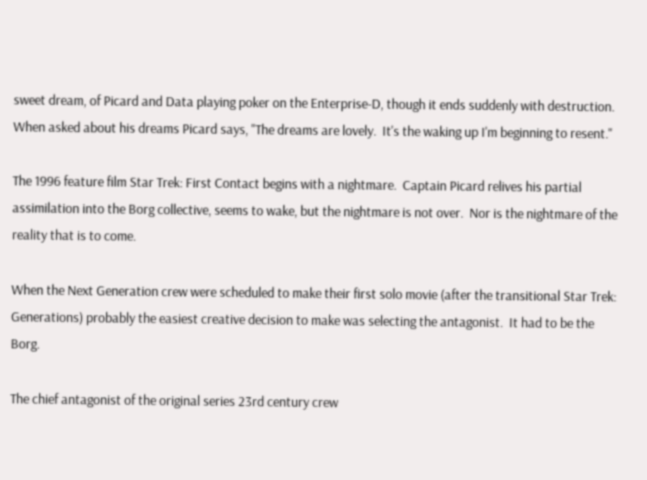sweet dream, of Picard and Data playing poker on the Enterprise-D, though it ends suddenly with destruction. When asked about his dreams Picard says, "The dreams are lovely.  It's the waking up I'm beginning to resent."

The 1996 feature film Star Trek: First Contact begins with a nightmare.  Captain Picard relives his partial assimilation into the Borg collective, seems to wake, but the nightmare is not over.  Nor is the nightmare of the reality that is to come.

When the Next Generation crew were scheduled to make their first solo movie (after the transitional Star Trek: Generations) probably the easiest creative decision to make was selecting the antagonist.  It had to be the Borg.

The chief antagonist of the original series 23rd century crew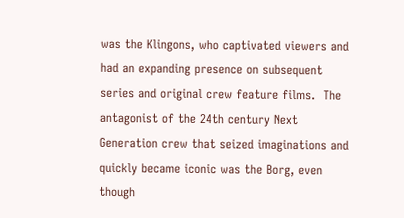was the Klingons, who captivated viewers and had an expanding presence on subsequent series and original crew feature films.  The antagonist of the 24th century Next Generation crew that seized imaginations and quickly became iconic was the Borg, even though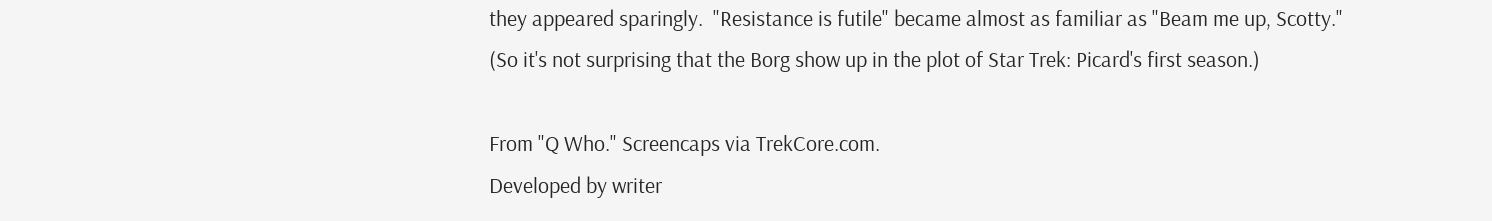they appeared sparingly.  "Resistance is futile" became almost as familiar as "Beam me up, Scotty."  (So it's not surprising that the Borg show up in the plot of Star Trek: Picard's first season.)

From "Q Who." Screencaps via TrekCore.com.
Developed by writer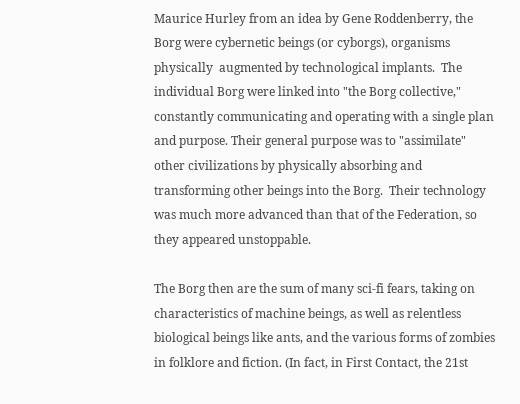Maurice Hurley from an idea by Gene Roddenberry, the Borg were cybernetic beings (or cyborgs), organisms physically  augmented by technological implants.  The individual Borg were linked into "the Borg collective," constantly communicating and operating with a single plan and purpose. Their general purpose was to "assimilate" other civilizations by physically absorbing and transforming other beings into the Borg.  Their technology was much more advanced than that of the Federation, so they appeared unstoppable.

The Borg then are the sum of many sci-fi fears, taking on characteristics of machine beings, as well as relentless biological beings like ants, and the various forms of zombies in folklore and fiction. (In fact, in First Contact, the 21st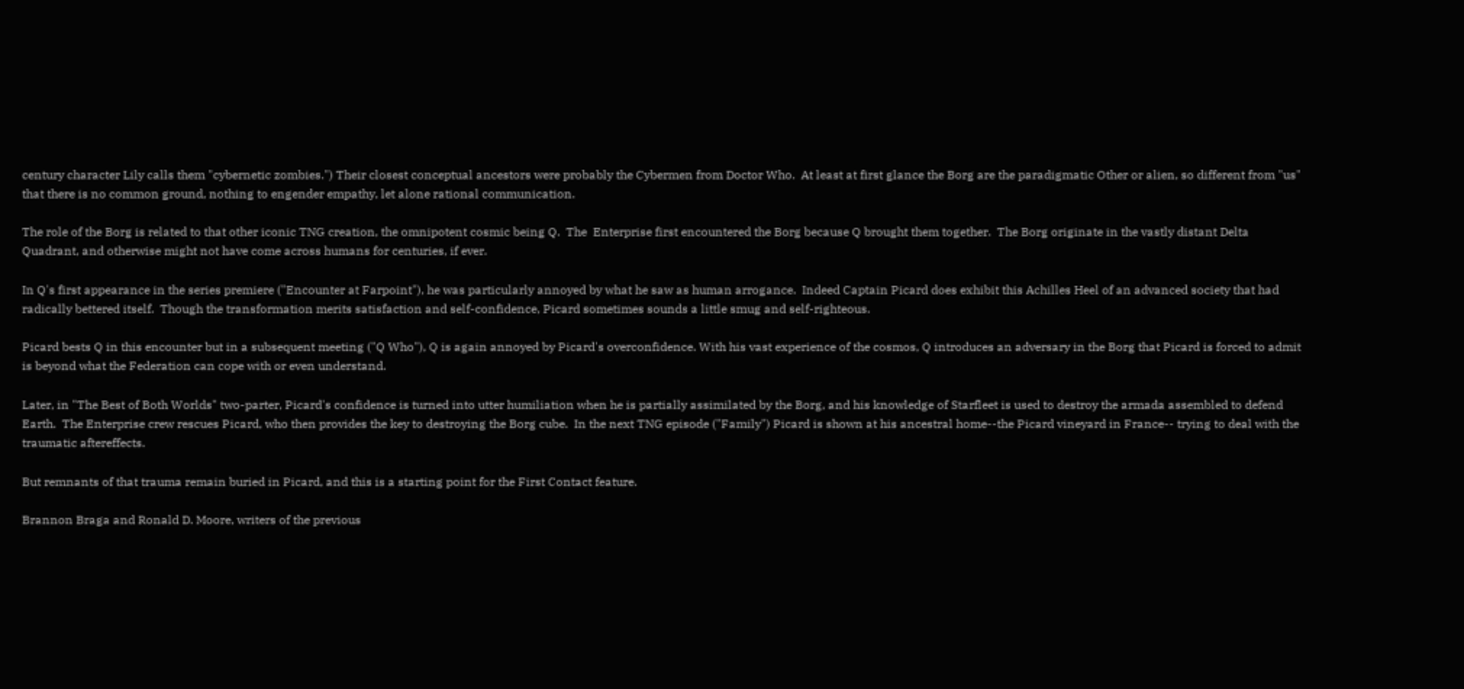century character Lily calls them "cybernetic zombies.") Their closest conceptual ancestors were probably the Cybermen from Doctor Who.  At least at first glance the Borg are the paradigmatic Other or alien, so different from "us" that there is no common ground, nothing to engender empathy, let alone rational communication.

The role of the Borg is related to that other iconic TNG creation, the omnipotent cosmic being Q.  The  Enterprise first encountered the Borg because Q brought them together.  The Borg originate in the vastly distant Delta Quadrant, and otherwise might not have come across humans for centuries, if ever.

In Q's first appearance in the series premiere ("Encounter at Farpoint"), he was particularly annoyed by what he saw as human arrogance.  Indeed Captain Picard does exhibit this Achilles Heel of an advanced society that had radically bettered itself.  Though the transformation merits satisfaction and self-confidence, Picard sometimes sounds a little smug and self-righteous.

Picard bests Q in this encounter but in a subsequent meeting ("Q Who"), Q is again annoyed by Picard's overconfidence. With his vast experience of the cosmos, Q introduces an adversary in the Borg that Picard is forced to admit is beyond what the Federation can cope with or even understand.

Later, in "The Best of Both Worlds" two-parter, Picard's confidence is turned into utter humiliation when he is partially assimilated by the Borg, and his knowledge of Starfleet is used to destroy the armada assembled to defend Earth.  The Enterprise crew rescues Picard, who then provides the key to destroying the Borg cube.  In the next TNG episode ("Family") Picard is shown at his ancestral home--the Picard vineyard in France-- trying to deal with the traumatic aftereffects.

But remnants of that trauma remain buried in Picard, and this is a starting point for the First Contact feature.

Brannon Braga and Ronald D. Moore, writers of the previous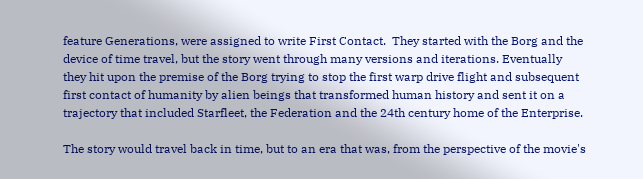feature Generations, were assigned to write First Contact.  They started with the Borg and the device of time travel, but the story went through many versions and iterations. Eventually they hit upon the premise of the Borg trying to stop the first warp drive flight and subsequent first contact of humanity by alien beings that transformed human history and sent it on a trajectory that included Starfleet, the Federation and the 24th century home of the Enterprise.

The story would travel back in time, but to an era that was, from the perspective of the movie's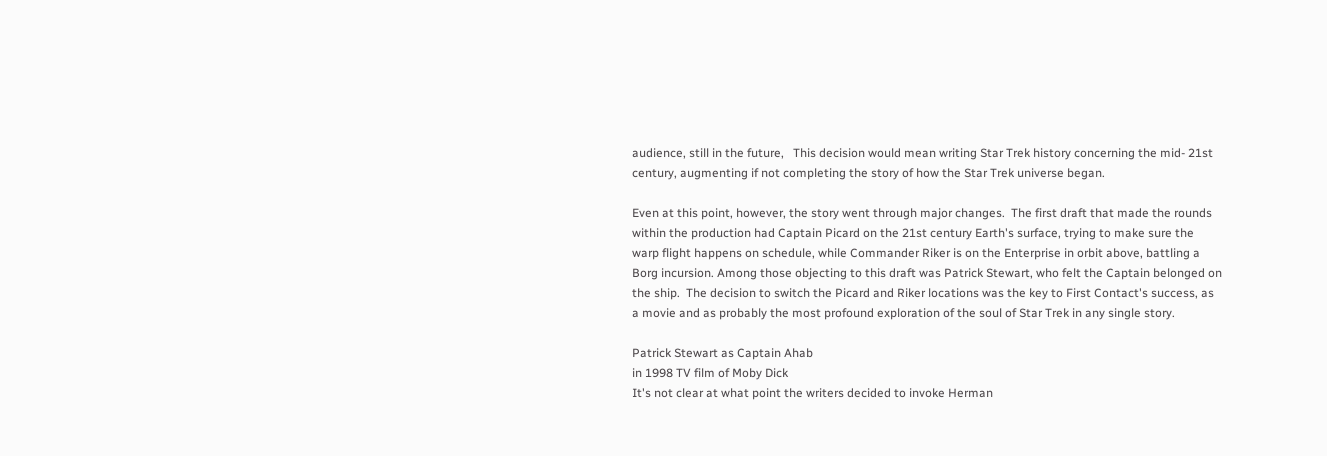audience, still in the future,   This decision would mean writing Star Trek history concerning the mid- 21st century, augmenting if not completing the story of how the Star Trek universe began.

Even at this point, however, the story went through major changes.  The first draft that made the rounds within the production had Captain Picard on the 21st century Earth's surface, trying to make sure the warp flight happens on schedule, while Commander Riker is on the Enterprise in orbit above, battling a Borg incursion. Among those objecting to this draft was Patrick Stewart, who felt the Captain belonged on the ship.  The decision to switch the Picard and Riker locations was the key to First Contact's success, as a movie and as probably the most profound exploration of the soul of Star Trek in any single story.

Patrick Stewart as Captain Ahab
in 1998 TV film of Moby Dick
It's not clear at what point the writers decided to invoke Herman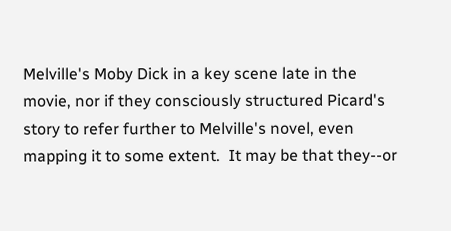Melville's Moby Dick in a key scene late in the movie, nor if they consciously structured Picard's story to refer further to Melville's novel, even mapping it to some extent.  It may be that they--or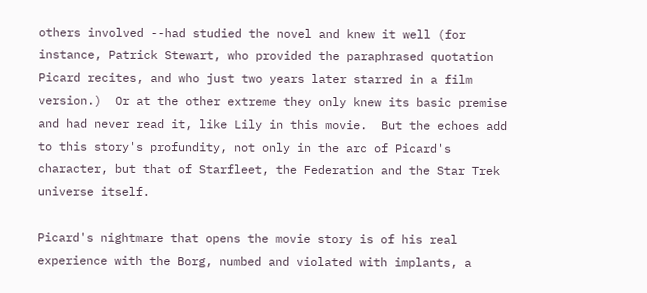others involved --had studied the novel and knew it well (for instance, Patrick Stewart, who provided the paraphrased quotation Picard recites, and who just two years later starred in a film version.)  Or at the other extreme they only knew its basic premise and had never read it, like Lily in this movie.  But the echoes add to this story's profundity, not only in the arc of Picard's character, but that of Starfleet, the Federation and the Star Trek universe itself.

Picard's nightmare that opens the movie story is of his real experience with the Borg, numbed and violated with implants, a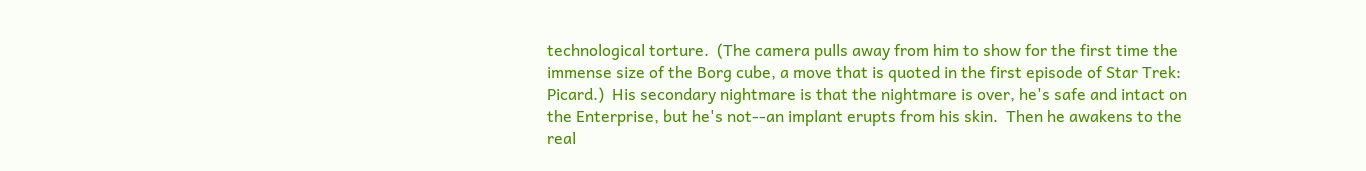technological torture.  (The camera pulls away from him to show for the first time the immense size of the Borg cube, a move that is quoted in the first episode of Star Trek: Picard.)  His secondary nightmare is that the nightmare is over, he's safe and intact on the Enterprise, but he's not--an implant erupts from his skin.  Then he awakens to the real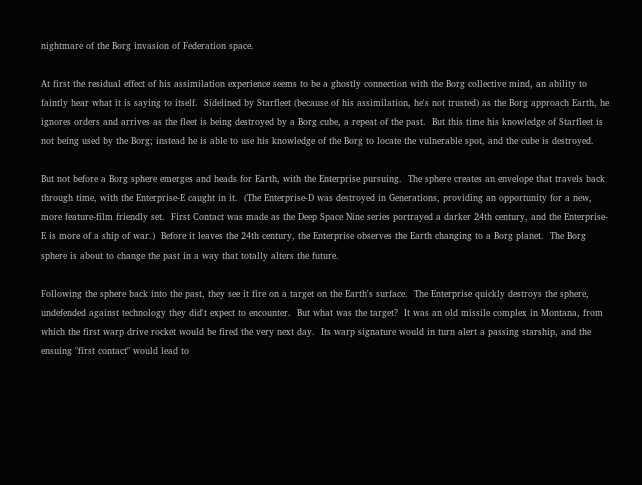nightmare of the Borg invasion of Federation space.

At first the residual effect of his assimilation experience seems to be a ghostly connection with the Borg collective mind, an ability to faintly hear what it is saying to itself.  Sidelined by Starfleet (because of his assimilation, he's not trusted) as the Borg approach Earth, he ignores orders and arrives as the fleet is being destroyed by a Borg cube, a repeat of the past.  But this time his knowledge of Starfleet is not being used by the Borg; instead he is able to use his knowledge of the Borg to locate the vulnerable spot, and the cube is destroyed.

But not before a Borg sphere emerges and heads for Earth, with the Enterprise pursuing.  The sphere creates an envelope that travels back through time, with the Enterprise-E caught in it.  (The Enterprise-D was destroyed in Generations, providing an opportunity for a new, more feature-film friendly set.  First Contact was made as the Deep Space Nine series portrayed a darker 24th century, and the Enterprise-E is more of a ship of war.)  Before it leaves the 24th century, the Enterprise observes the Earth changing to a Borg planet.  The Borg sphere is about to change the past in a way that totally alters the future.

Following the sphere back into the past, they see it fire on a target on the Earth's surface.  The Enterprise quickly destroys the sphere, undefended against technology they did't expect to encounter.  But what was the target?  It was an old missile complex in Montana, from which the first warp drive rocket would be fired the very next day.  Its warp signature would in turn alert a passing starship, and the ensuing "first contact" would lead to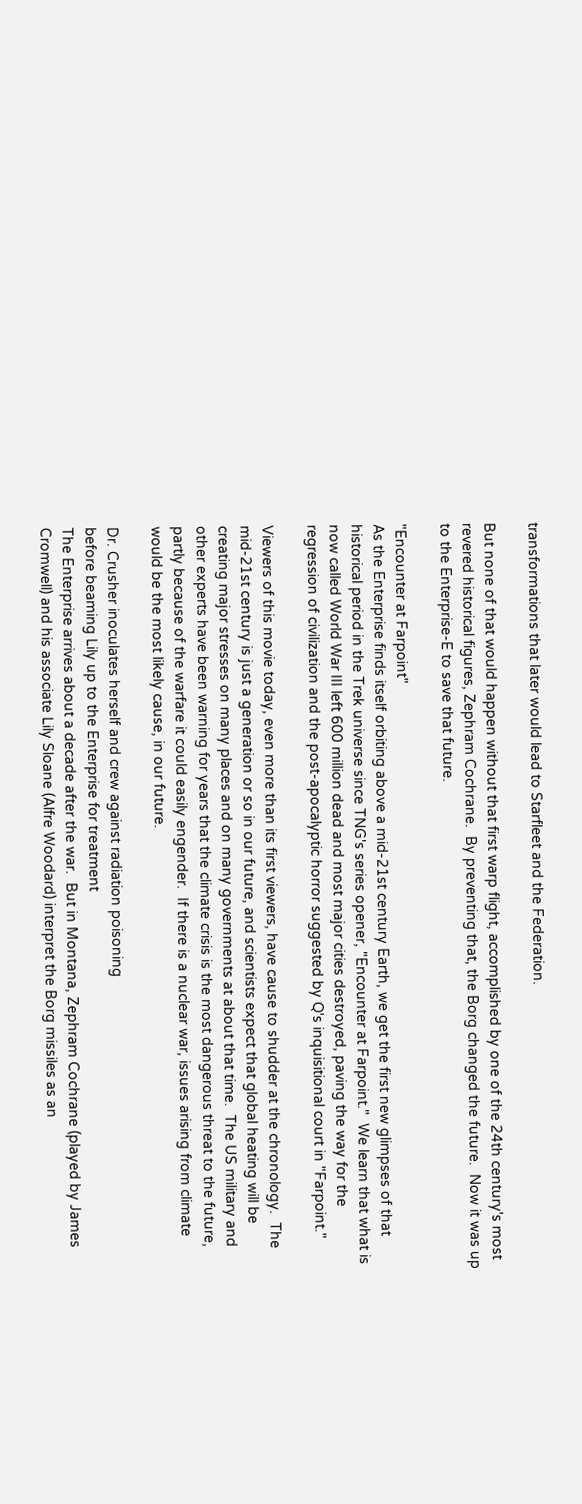transformations that later would lead to Starfleet and the Federation.

But none of that would happen without that first warp flight, accomplished by one of the 24th century's most revered historical figures, Zephram Cochrane.  By preventing that, the Borg changed the future.  Now it was up to the Enterprise-E to save that future.

"Encounter at Farpoint"
As the Enterprise finds itself orbiting above a mid-21st century Earth, we get the first new glimpses of that historical period in the Trek universe since TNG's series opener, "Encounter at Farpoint."  We learn that what is now called World War III left 600 million dead and most major cities destroyed, paving the way for the regression of civilization and the post-apocalyptic horror suggested by Q's inquisitional court in "Farpoint."

Viewers of this movie today, even more than its first viewers, have cause to shudder at the chronology.  The mid-21st century is just a generation or so in our future, and scientists expect that global heating will be creating major stresses on many places and on many governments at about that time.  The US military and other experts have been warning for years that the climate crisis is the most dangerous threat to the future, partly because of the warfare it could easily engender.  If there is a nuclear war, issues arising from climate would be the most likely cause, in our future.

Dr. Crusher inoculates herself and crew against radiation poisoning
before beaming Lily up to the Enterprise for treatment
The Enterprise arrives about a decade after the war.  But in Montana, Zephram Cochrane (played by James Cromwell) and his associate Lily Sloane (Alfre Woodard) interpret the Borg missiles as an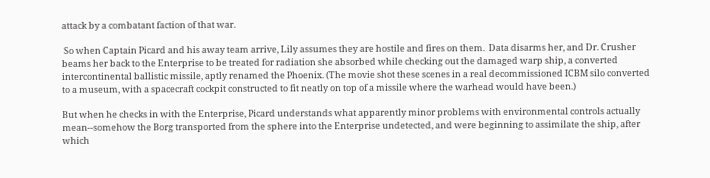attack by a combatant faction of that war.

 So when Captain Picard and his away team arrive, Lily assumes they are hostile and fires on them.  Data disarms her, and Dr. Crusher beams her back to the Enterprise to be treated for radiation she absorbed while checking out the damaged warp ship, a converted intercontinental ballistic missile, aptly renamed the Phoenix. (The movie shot these scenes in a real decommissioned ICBM silo converted to a museum, with a spacecraft cockpit constructed to fit neatly on top of a missile where the warhead would have been.)

But when he checks in with the Enterprise, Picard understands what apparently minor problems with environmental controls actually mean--somehow the Borg transported from the sphere into the Enterprise undetected, and were beginning to assimilate the ship, after which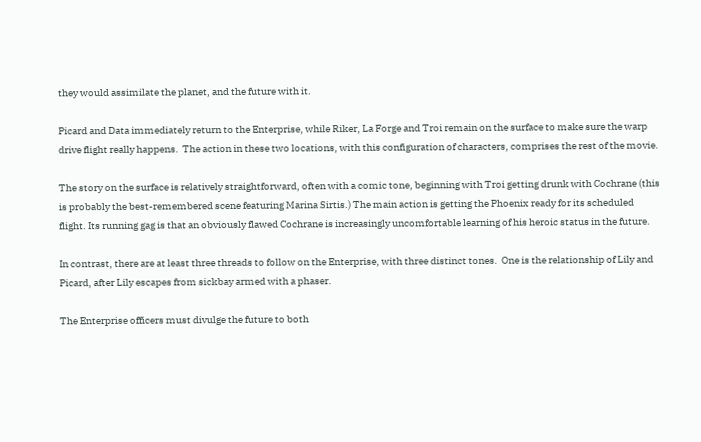they would assimilate the planet, and the future with it.

Picard and Data immediately return to the Enterprise, while Riker, La Forge and Troi remain on the surface to make sure the warp drive flight really happens.  The action in these two locations, with this configuration of characters, comprises the rest of the movie.

The story on the surface is relatively straightforward, often with a comic tone, beginning with Troi getting drunk with Cochrane (this is probably the best-remembered scene featuring Marina Sirtis.) The main action is getting the Phoenix ready for its scheduled flight. Its running gag is that an obviously flawed Cochrane is increasingly uncomfortable learning of his heroic status in the future.

In contrast, there are at least three threads to follow on the Enterprise, with three distinct tones.  One is the relationship of Lily and Picard, after Lily escapes from sickbay armed with a phaser.

The Enterprise officers must divulge the future to both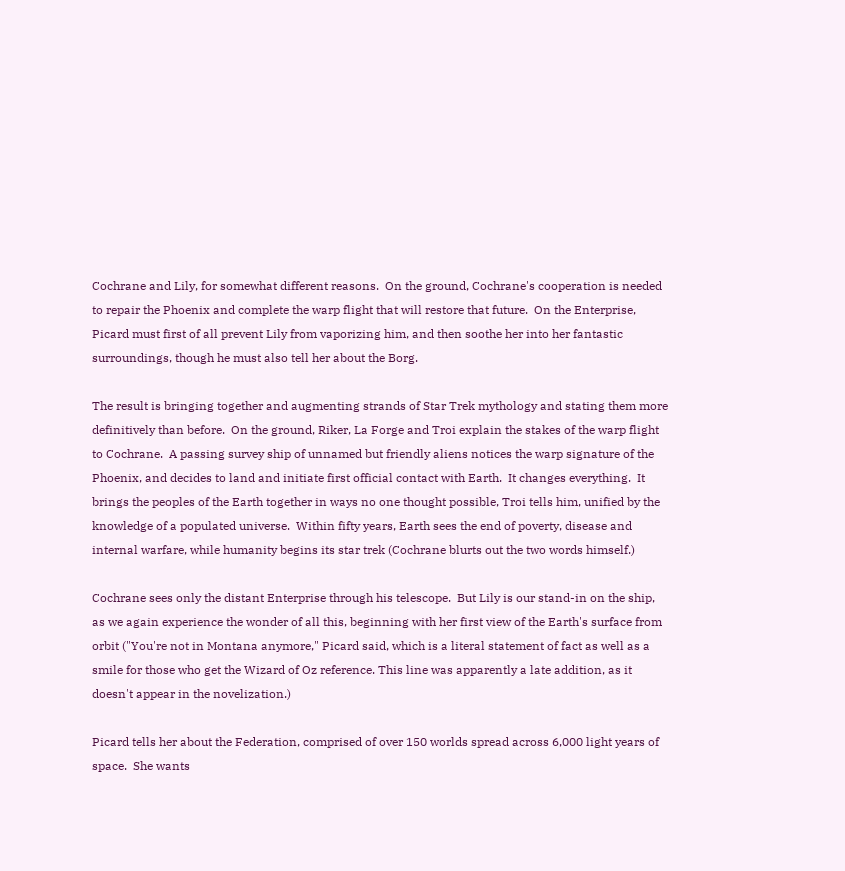Cochrane and Lily, for somewhat different reasons.  On the ground, Cochrane's cooperation is needed to repair the Phoenix and complete the warp flight that will restore that future.  On the Enterprise, Picard must first of all prevent Lily from vaporizing him, and then soothe her into her fantastic surroundings, though he must also tell her about the Borg.

The result is bringing together and augmenting strands of Star Trek mythology and stating them more definitively than before.  On the ground, Riker, La Forge and Troi explain the stakes of the warp flight to Cochrane.  A passing survey ship of unnamed but friendly aliens notices the warp signature of the Phoenix, and decides to land and initiate first official contact with Earth.  It changes everything.  It brings the peoples of the Earth together in ways no one thought possible, Troi tells him, unified by the knowledge of a populated universe.  Within fifty years, Earth sees the end of poverty, disease and internal warfare, while humanity begins its star trek (Cochrane blurts out the two words himself.)

Cochrane sees only the distant Enterprise through his telescope.  But Lily is our stand-in on the ship,  as we again experience the wonder of all this, beginning with her first view of the Earth's surface from orbit ("You're not in Montana anymore," Picard said, which is a literal statement of fact as well as a smile for those who get the Wizard of Oz reference. This line was apparently a late addition, as it doesn't appear in the novelization.)

Picard tells her about the Federation, comprised of over 150 worlds spread across 6,000 light years of space.  She wants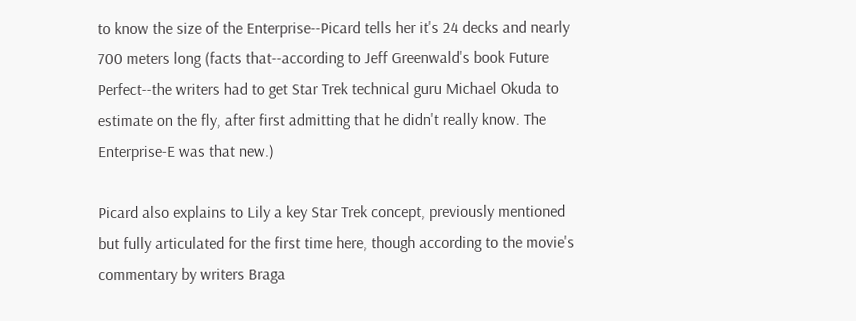to know the size of the Enterprise--Picard tells her it's 24 decks and nearly 700 meters long (facts that--according to Jeff Greenwald's book Future Perfect--the writers had to get Star Trek technical guru Michael Okuda to estimate on the fly, after first admitting that he didn't really know. The Enterprise-E was that new.)

Picard also explains to Lily a key Star Trek concept, previously mentioned but fully articulated for the first time here, though according to the movie's commentary by writers Braga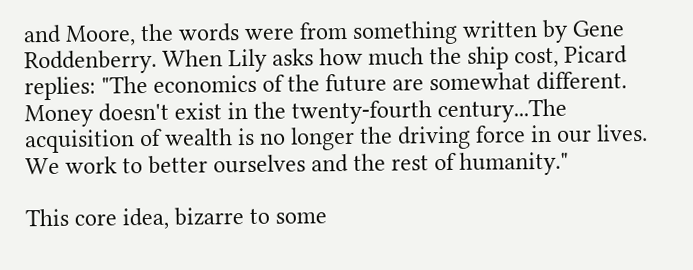and Moore, the words were from something written by Gene Roddenberry. When Lily asks how much the ship cost, Picard replies: "The economics of the future are somewhat different.  Money doesn't exist in the twenty-fourth century...The acquisition of wealth is no longer the driving force in our lives.  We work to better ourselves and the rest of humanity."

This core idea, bizarre to some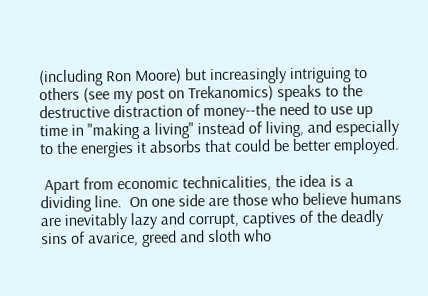(including Ron Moore) but increasingly intriguing to others (see my post on Trekanomics) speaks to the destructive distraction of money--the need to use up time in "making a living" instead of living, and especially to the energies it absorbs that could be better employed.

 Apart from economic technicalities, the idea is a dividing line.  On one side are those who believe humans are inevitably lazy and corrupt, captives of the deadly sins of avarice, greed and sloth who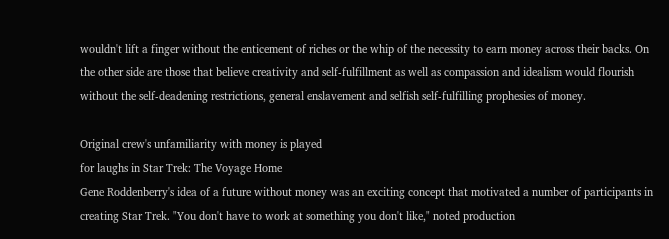wouldn't lift a finger without the enticement of riches or the whip of the necessity to earn money across their backs. On the other side are those that believe creativity and self-fulfillment as well as compassion and idealism would flourish without the self-deadening restrictions, general enslavement and selfish self-fulfilling prophesies of money.

Original crew's unfamiliarity with money is played
for laughs in Star Trek: The Voyage Home
Gene Roddenberry's idea of a future without money was an exciting concept that motivated a number of participants in creating Star Trek. "You don't have to work at something you don't like," noted production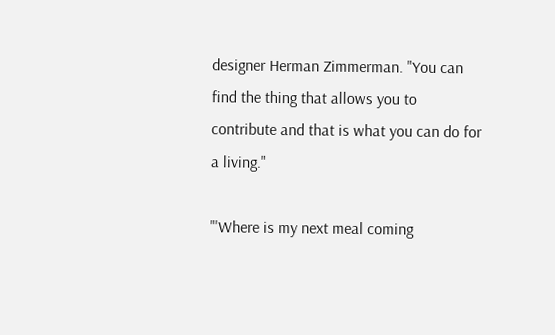designer Herman Zimmerman. "You can find the thing that allows you to contribute and that is what you can do for a living."

"'Where is my next meal coming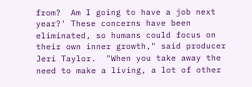from?  Am I going to have a job next year?' These concerns have been eliminated, so humans could focus on their own inner growth," said producer Jeri Taylor.  "When you take away the need to make a living, a lot of other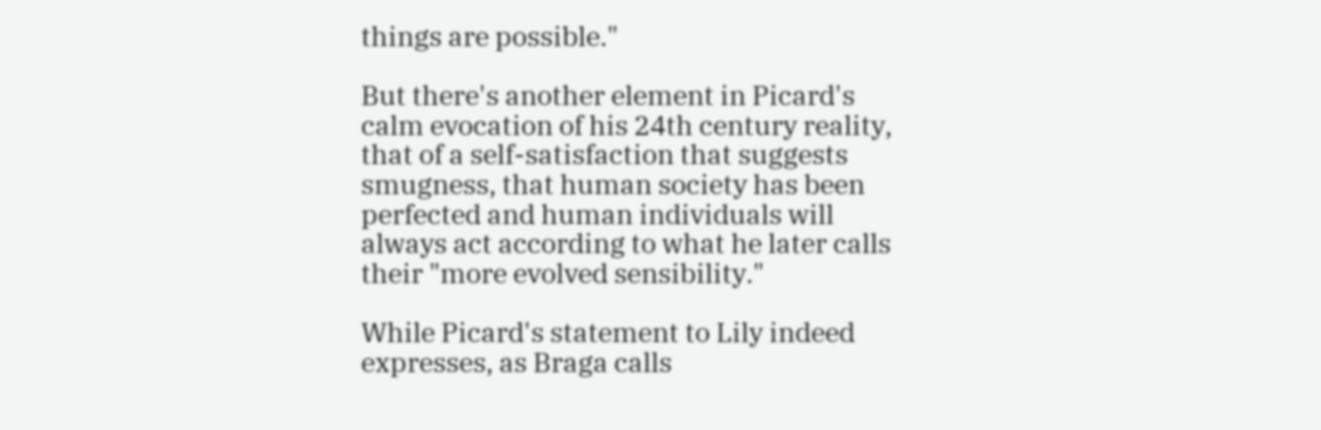things are possible."

But there's another element in Picard's calm evocation of his 24th century reality, that of a self-satisfaction that suggests smugness, that human society has been perfected and human individuals will always act according to what he later calls their "more evolved sensibility."

While Picard's statement to Lily indeed expresses, as Braga calls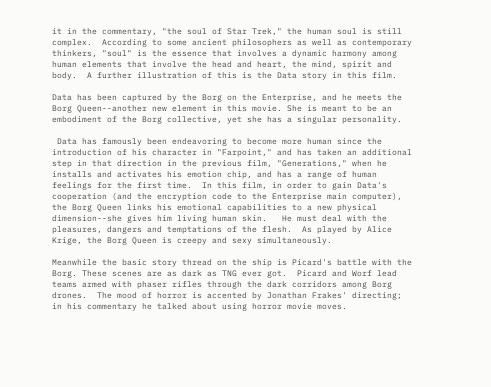it in the commentary, "the soul of Star Trek," the human soul is still complex.  According to some ancient philosophers as well as contemporary thinkers, "soul" is the essence that involves a dynamic harmony among human elements that involve the head and heart, the mind, spirit and body.  A further illustration of this is the Data story in this film.

Data has been captured by the Borg on the Enterprise, and he meets the Borg Queen--another new element in this movie. She is meant to be an embodiment of the Borg collective, yet she has a singular personality.

 Data has famously been endeavoring to become more human since the introduction of his character in "Farpoint," and has taken an additional step in that direction in the previous film, "Generations," when he installs and activates his emotion chip, and has a range of human feelings for the first time.  In this film, in order to gain Data's cooperation (and the encryption code to the Enterprise main computer), the Borg Queen links his emotional capabilities to a new physical dimension--she gives him living human skin.   He must deal with the pleasures, dangers and temptations of the flesh.  As played by Alice Krige, the Borg Queen is creepy and sexy simultaneously.

Meanwhile the basic story thread on the ship is Picard's battle with the Borg. These scenes are as dark as TNG ever got.  Picard and Worf lead teams armed with phaser rifles through the dark corridors among Borg drones.  The mood of horror is accented by Jonathan Frakes' directing; in his commentary he talked about using horror movie moves.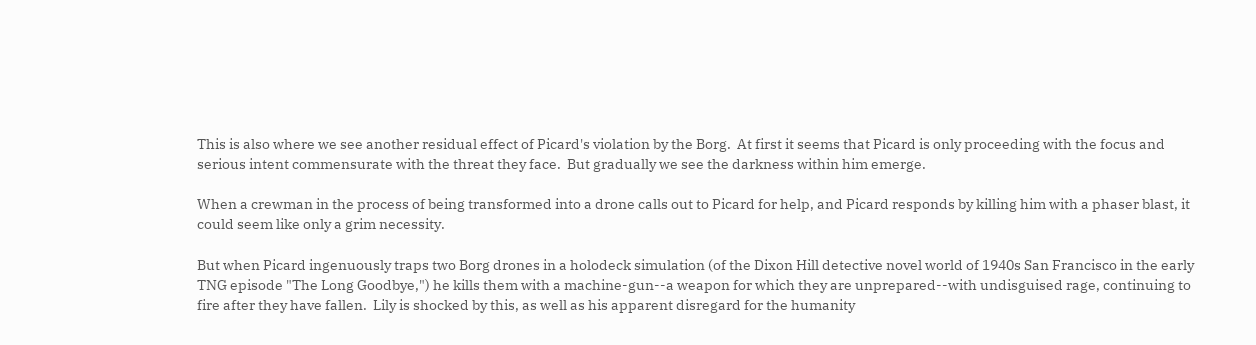This is also where we see another residual effect of Picard's violation by the Borg.  At first it seems that Picard is only proceeding with the focus and serious intent commensurate with the threat they face.  But gradually we see the darkness within him emerge.

When a crewman in the process of being transformed into a drone calls out to Picard for help, and Picard responds by killing him with a phaser blast, it could seem like only a grim necessity.

But when Picard ingenuously traps two Borg drones in a holodeck simulation (of the Dixon Hill detective novel world of 1940s San Francisco in the early TNG episode "The Long Goodbye,") he kills them with a machine-gun--a weapon for which they are unprepared--with undisguised rage, continuing to fire after they have fallen.  Lily is shocked by this, as well as his apparent disregard for the humanity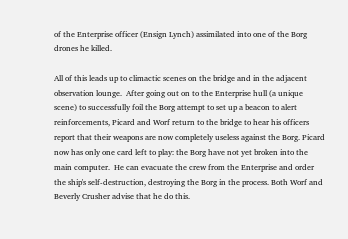of the Enterprise officer (Ensign Lynch) assimilated into one of the Borg drones he killed.

All of this leads up to climactic scenes on the bridge and in the adjacent observation lounge.  After going out on to the Enterprise hull (a unique scene) to successfully foil the Borg attempt to set up a beacon to alert reinforcements, Picard and Worf return to the bridge to hear his officers report that their weapons are now completely useless against the Borg. Picard now has only one card left to play: the Borg have not yet broken into the main computer.  He can evacuate the crew from the Enterprise and order the ship's self-destruction, destroying the Borg in the process. Both Worf and Beverly Crusher advise that he do this.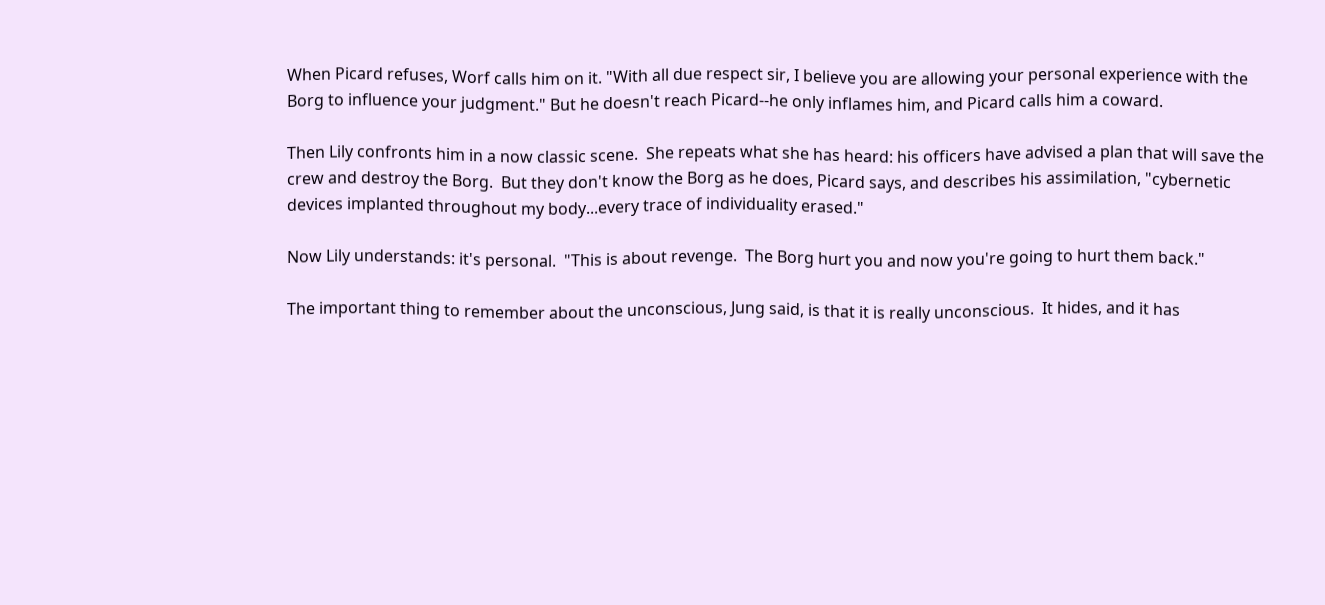When Picard refuses, Worf calls him on it. "With all due respect sir, I believe you are allowing your personal experience with the Borg to influence your judgment." But he doesn't reach Picard--he only inflames him, and Picard calls him a coward.

Then Lily confronts him in a now classic scene.  She repeats what she has heard: his officers have advised a plan that will save the crew and destroy the Borg.  But they don't know the Borg as he does, Picard says, and describes his assimilation, "cybernetic devices implanted throughout my body...every trace of individuality erased."

Now Lily understands: it's personal.  "This is about revenge.  The Borg hurt you and now you're going to hurt them back."

The important thing to remember about the unconscious, Jung said, is that it is really unconscious.  It hides, and it has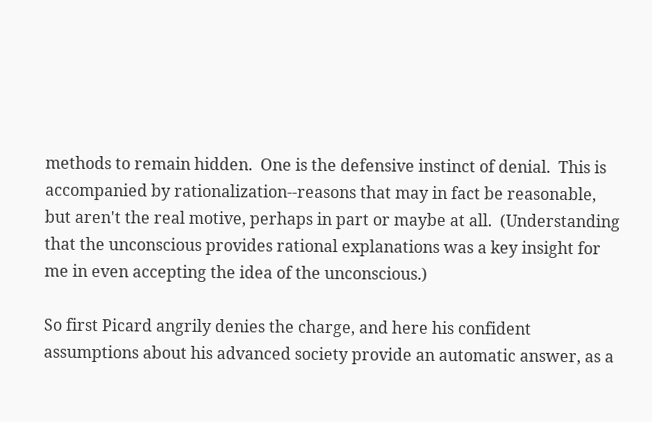methods to remain hidden.  One is the defensive instinct of denial.  This is accompanied by rationalization--reasons that may in fact be reasonable, but aren't the real motive, perhaps in part or maybe at all.  (Understanding that the unconscious provides rational explanations was a key insight for me in even accepting the idea of the unconscious.)

So first Picard angrily denies the charge, and here his confident assumptions about his advanced society provide an automatic answer, as a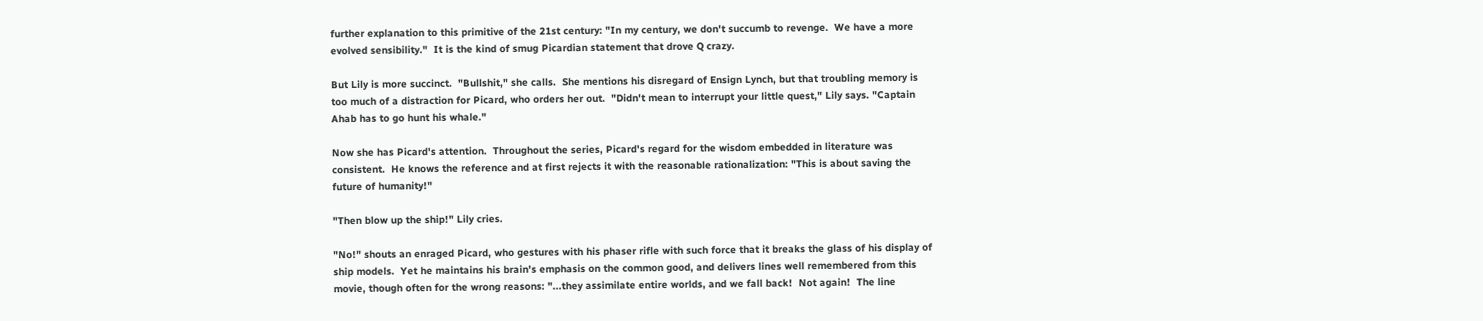further explanation to this primitive of the 21st century: "In my century, we don't succumb to revenge.  We have a more evolved sensibility."  It is the kind of smug Picardian statement that drove Q crazy.

But Lily is more succinct.  "Bullshit," she calls.  She mentions his disregard of Ensign Lynch, but that troubling memory is too much of a distraction for Picard, who orders her out.  "Didn't mean to interrupt your little quest," Lily says. "Captain Ahab has to go hunt his whale."

Now she has Picard's attention.  Throughout the series, Picard's regard for the wisdom embedded in literature was consistent.  He knows the reference and at first rejects it with the reasonable rationalization: "This is about saving the future of humanity!"

"Then blow up the ship!" Lily cries.

"No!" shouts an enraged Picard, who gestures with his phaser rifle with such force that it breaks the glass of his display of ship models.  Yet he maintains his brain's emphasis on the common good, and delivers lines well remembered from this movie, though often for the wrong reasons: "...they assimilate entire worlds, and we fall back!  Not again!  The line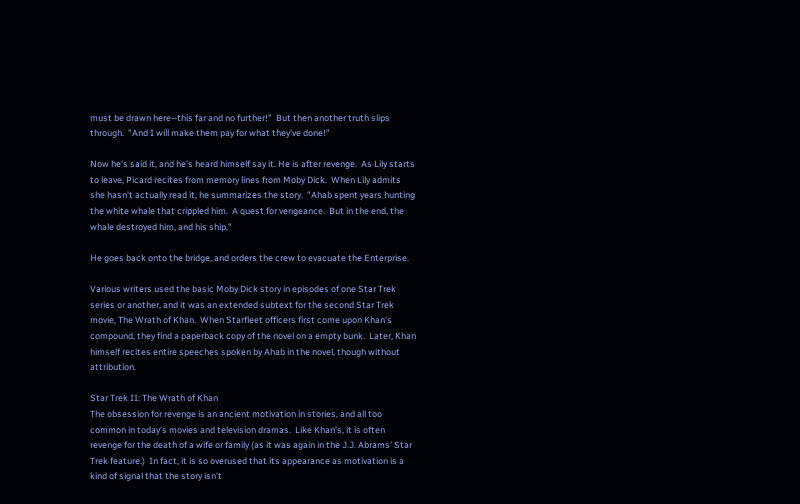must be drawn here--this far and no further!"  But then another truth slips through.  "And I will make them pay for what they've done!"

Now he's said it, and he's heard himself say it. He is after revenge.  As Lily starts to leave, Picard recites from memory lines from Moby Dick.  When Lily admits she hasn't actually read it, he summarizes the story.  "Ahab spent years hunting the white whale that crippled him.  A quest for vengeance.  But in the end, the whale destroyed him, and his ship."

He goes back onto the bridge, and orders the crew to evacuate the Enterprise.

Various writers used the basic Moby Dick story in episodes of one Star Trek series or another, and it was an extended subtext for the second Star Trek movie, The Wrath of Khan.  When Starfleet officers first come upon Khan's compound, they find a paperback copy of the novel on a empty bunk.  Later, Khan himself recites entire speeches spoken by Ahab in the novel, though without attribution.

Star Trek II: The Wrath of Khan
The obsession for revenge is an ancient motivation in stories, and all too common in today's movies and television dramas.  Like Khan's, it is often revenge for the death of a wife or family (as it was again in the J.J. Abrams' Star Trek feature.)  In fact, it is so overused that its appearance as motivation is a kind of signal that the story isn't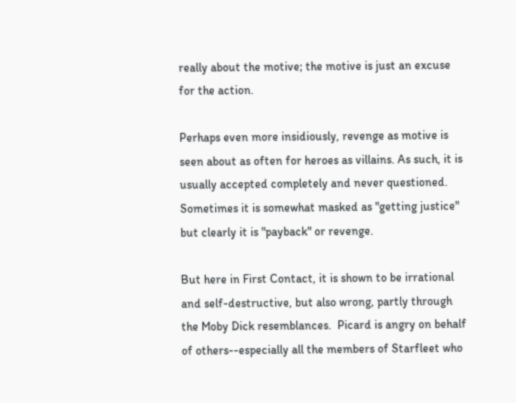really about the motive; the motive is just an excuse for the action.

Perhaps even more insidiously, revenge as motive is seen about as often for heroes as villains. As such, it is usually accepted completely and never questioned.  Sometimes it is somewhat masked as "getting justice" but clearly it is "payback" or revenge.

But here in First Contact, it is shown to be irrational and self-destructive, but also wrong, partly through the Moby Dick resemblances.  Picard is angry on behalf of others--especially all the members of Starfleet who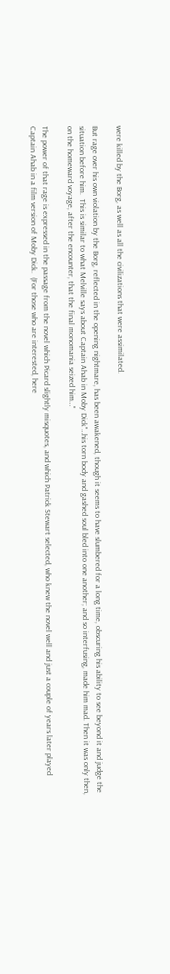were killed by the Borg, as well as all the civilizations that were assimilated.

But rage over his own violation by the Borg, reflected in the opening nightmare, has been awakened, though it seems to have slumbered for a long time, obscuring his ability to see beyond it and judge the situation before him.  This is similar to what Melville says about Captain Ahab in Moby Dick"…his torn body and gashed soul bled into one another; and so interfusing, made him mad. Then it was only then, on the homeward voyage, after the encounter, that the final monomania seized him…"

The power of that rage is expressed in the passage from the novel which Picard slightly misquotes, and which Patrick Stewart selected, who knew the novel well and just a couple of years later played Captain Ahab in a film version of Moby Dick.  (For those who are interested, here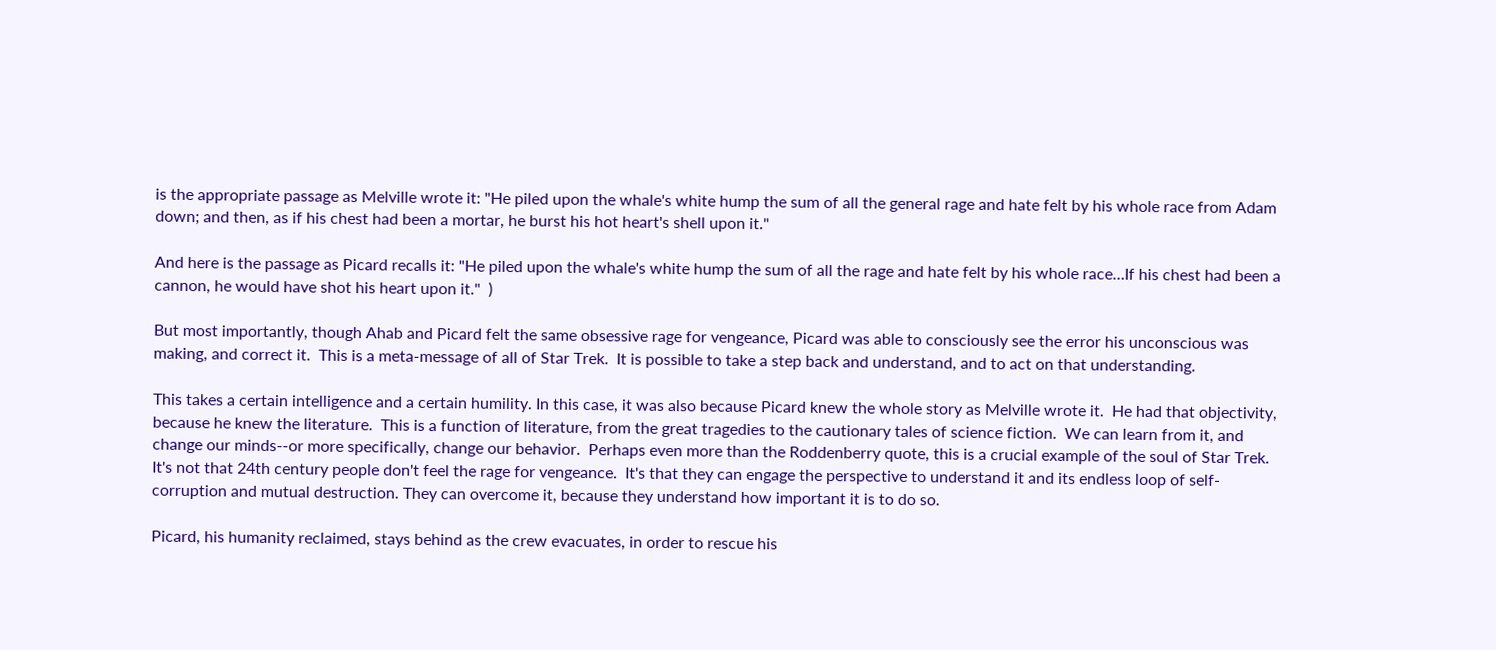is the appropriate passage as Melville wrote it: "He piled upon the whale's white hump the sum of all the general rage and hate felt by his whole race from Adam down; and then, as if his chest had been a mortar, he burst his hot heart's shell upon it."

And here is the passage as Picard recalls it: "He piled upon the whale's white hump the sum of all the rage and hate felt by his whole race…If his chest had been a cannon, he would have shot his heart upon it."  )

But most importantly, though Ahab and Picard felt the same obsessive rage for vengeance, Picard was able to consciously see the error his unconscious was making, and correct it.  This is a meta-message of all of Star Trek.  It is possible to take a step back and understand, and to act on that understanding.

This takes a certain intelligence and a certain humility. In this case, it was also because Picard knew the whole story as Melville wrote it.  He had that objectivity, because he knew the literature.  This is a function of literature, from the great tragedies to the cautionary tales of science fiction.  We can learn from it, and change our minds--or more specifically, change our behavior.  Perhaps even more than the Roddenberry quote, this is a crucial example of the soul of Star Trek.  It's not that 24th century people don't feel the rage for vengeance.  It's that they can engage the perspective to understand it and its endless loop of self-corruption and mutual destruction. They can overcome it, because they understand how important it is to do so.

Picard, his humanity reclaimed, stays behind as the crew evacuates, in order to rescue his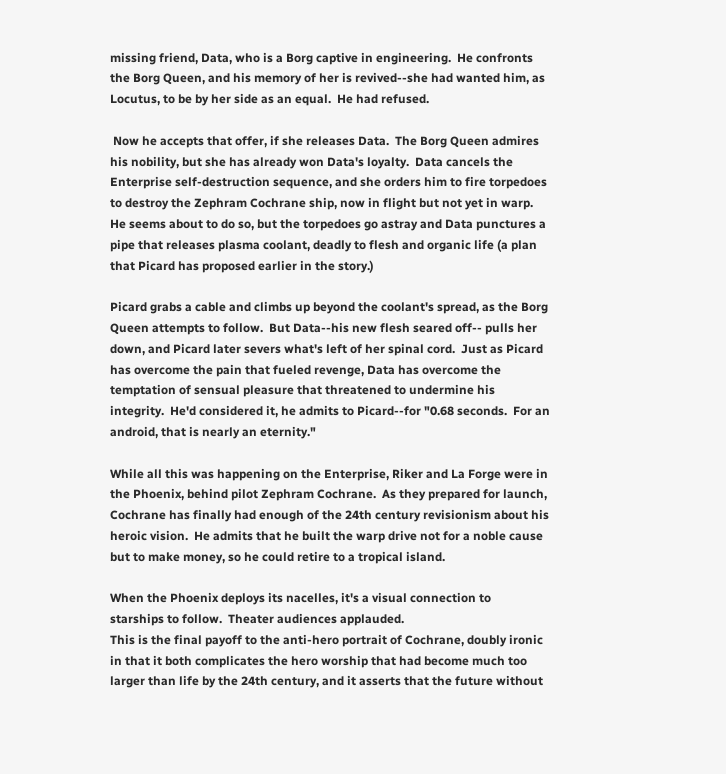missing friend, Data, who is a Borg captive in engineering.  He confronts the Borg Queen, and his memory of her is revived--she had wanted him, as Locutus, to be by her side as an equal.  He had refused.

 Now he accepts that offer, if she releases Data.  The Borg Queen admires his nobility, but she has already won Data's loyalty.  Data cancels the Enterprise self-destruction sequence, and she orders him to fire torpedoes to destroy the Zephram Cochrane ship, now in flight but not yet in warp.  He seems about to do so, but the torpedoes go astray and Data punctures a pipe that releases plasma coolant, deadly to flesh and organic life (a plan that Picard has proposed earlier in the story.)

Picard grabs a cable and climbs up beyond the coolant's spread, as the Borg Queen attempts to follow.  But Data--his new flesh seared off-- pulls her down, and Picard later severs what's left of her spinal cord.  Just as Picard has overcome the pain that fueled revenge, Data has overcome the temptation of sensual pleasure that threatened to undermine his integrity.  He'd considered it, he admits to Picard--for "0.68 seconds.  For an android, that is nearly an eternity."

While all this was happening on the Enterprise, Riker and La Forge were in the Phoenix, behind pilot Zephram Cochrane.  As they prepared for launch, Cochrane has finally had enough of the 24th century revisionism about his heroic vision.  He admits that he built the warp drive not for a noble cause but to make money, so he could retire to a tropical island.

When the Phoenix deploys its nacelles, it's a visual connection to
starships to follow.  Theater audiences applauded.
This is the final payoff to the anti-hero portrait of Cochrane, doubly ironic in that it both complicates the hero worship that had become much too larger than life by the 24th century, and it asserts that the future without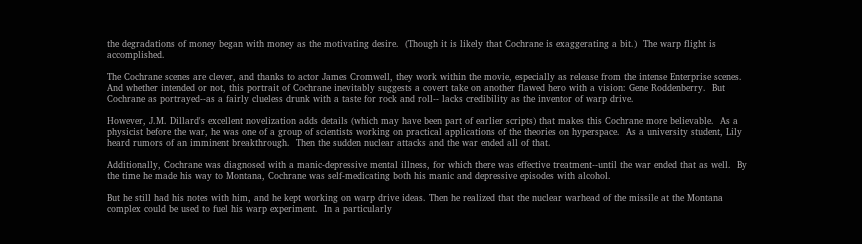the degradations of money began with money as the motivating desire.  (Though it is likely that Cochrane is exaggerating a bit.)  The warp flight is accomplished.

The Cochrane scenes are clever, and thanks to actor James Cromwell, they work within the movie, especially as release from the intense Enterprise scenes. And whether intended or not, this portrait of Cochrane inevitably suggests a covert take on another flawed hero with a vision: Gene Roddenberry.  But Cochrane as portrayed--as a fairly clueless drunk with a taste for rock and roll-- lacks credibility as the inventor of warp drive.

However, J.M. Dillard's excellent novelization adds details (which may have been part of earlier scripts) that makes this Cochrane more believable.  As a physicist before the war, he was one of a group of scientists working on practical applications of the theories on hyperspace.  As a university student, Lily heard rumors of an imminent breakthrough.  Then the sudden nuclear attacks and the war ended all of that.

Additionally, Cochrane was diagnosed with a manic-depressive mental illness, for which there was effective treatment--until the war ended that as well.  By the time he made his way to Montana, Cochrane was self-medicating both his manic and depressive episodes with alcohol.

But he still had his notes with him, and he kept working on warp drive ideas. Then he realized that the nuclear warhead of the missile at the Montana complex could be used to fuel his warp experiment.  In a particularly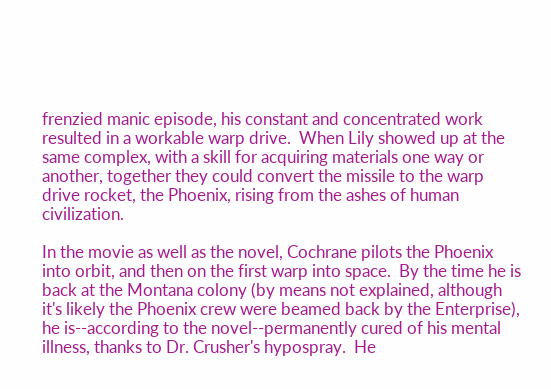frenzied manic episode, his constant and concentrated work resulted in a workable warp drive.  When Lily showed up at the same complex, with a skill for acquiring materials one way or another, together they could convert the missile to the warp drive rocket, the Phoenix, rising from the ashes of human civilization.

In the movie as well as the novel, Cochrane pilots the Phoenix into orbit, and then on the first warp into space.  By the time he is back at the Montana colony (by means not explained, although it's likely the Phoenix crew were beamed back by the Enterprise), he is--according to the novel--permanently cured of his mental illness, thanks to Dr. Crusher's hypospray.  He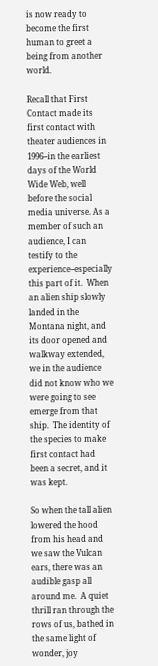is now ready to become the first human to greet a being from another world.

Recall that First Contact made its first contact with theater audiences in 1996--in the earliest days of the World Wide Web, well before the social media universe. As a member of such an audience, I can testify to the experience--especially this part of it.  When an alien ship slowly landed in the Montana night, and its door opened and walkway extended, we in the audience did not know who we were going to see emerge from that ship.  The identity of the species to make first contact had been a secret, and it was kept.

So when the tall alien lowered the hood from his head and we saw the Vulcan ears, there was an audible gasp all around me.  A quiet thrill ran through the rows of us, bathed in the same light of wonder, joy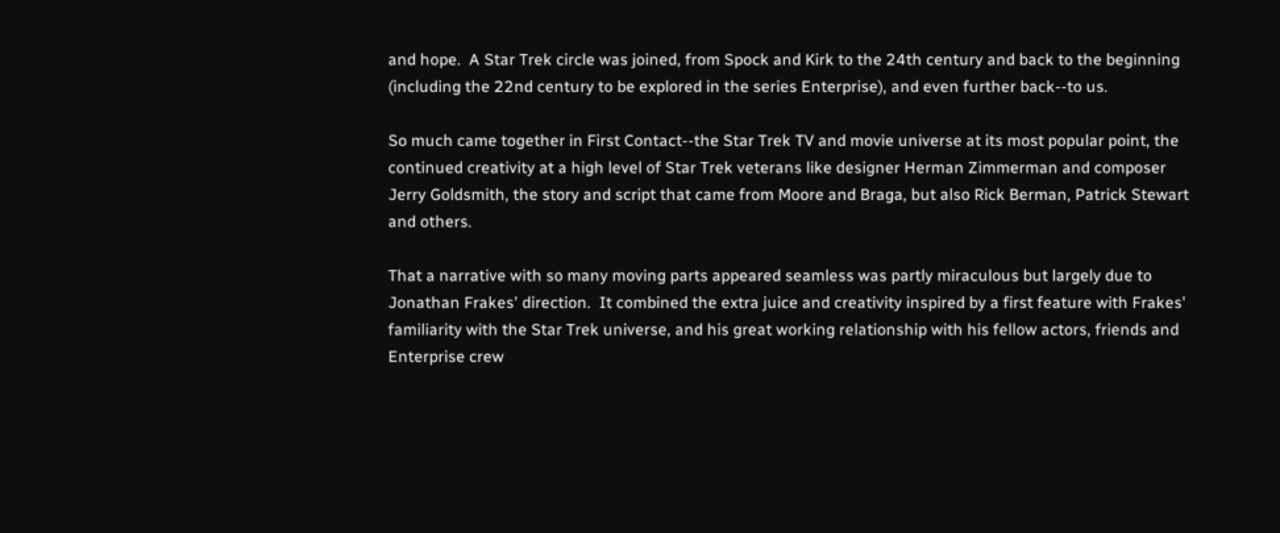and hope.  A Star Trek circle was joined, from Spock and Kirk to the 24th century and back to the beginning (including the 22nd century to be explored in the series Enterprise), and even further back--to us.

So much came together in First Contact--the Star Trek TV and movie universe at its most popular point, the continued creativity at a high level of Star Trek veterans like designer Herman Zimmerman and composer Jerry Goldsmith, the story and script that came from Moore and Braga, but also Rick Berman, Patrick Stewart and others.

That a narrative with so many moving parts appeared seamless was partly miraculous but largely due to Jonathan Frakes' direction.  It combined the extra juice and creativity inspired by a first feature with Frakes' familiarity with the Star Trek universe, and his great working relationship with his fellow actors, friends and Enterprise crew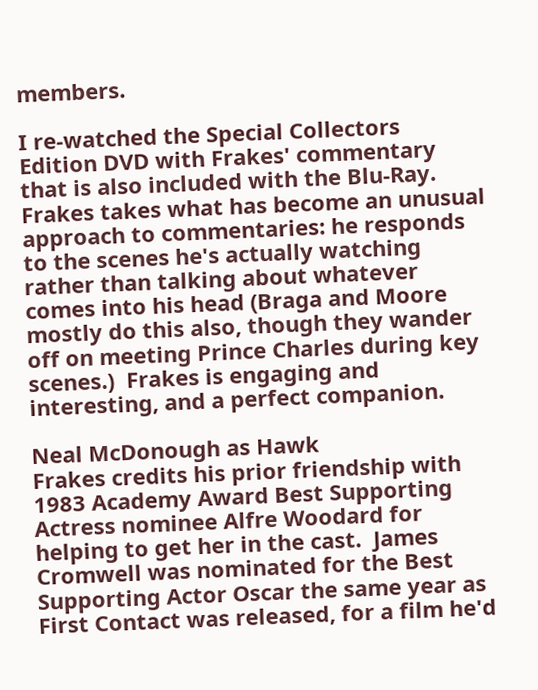members.

I re-watched the Special Collectors Edition DVD with Frakes' commentary that is also included with the Blu-Ray.  Frakes takes what has become an unusual approach to commentaries: he responds to the scenes he's actually watching rather than talking about whatever comes into his head (Braga and Moore mostly do this also, though they wander off on meeting Prince Charles during key scenes.)  Frakes is engaging and interesting, and a perfect companion.

Neal McDonough as Hawk
Frakes credits his prior friendship with 1983 Academy Award Best Supporting Actress nominee Alfre Woodard for helping to get her in the cast.  James Cromwell was nominated for the Best Supporting Actor Oscar the same year as First Contact was released, for a film he'd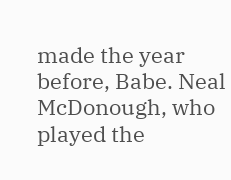made the year before, Babe. Neal McDonough, who played the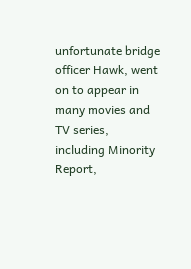unfortunate bridge officer Hawk, went on to appear in many movies and TV series, including Minority Report,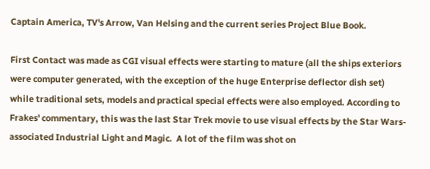Captain America, TV's Arrow, Van Helsing and the current series Project Blue Book.

First Contact was made as CGI visual effects were starting to mature (all the ships exteriors were computer generated, with the exception of the huge Enterprise deflector dish set) while traditional sets, models and practical special effects were also employed. According to Frakes' commentary, this was the last Star Trek movie to use visual effects by the Star Wars-associated Industrial Light and Magic.  A lot of the film was shot on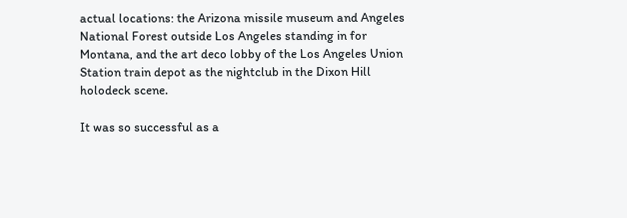actual locations: the Arizona missile museum and Angeles National Forest outside Los Angeles standing in for Montana, and the art deco lobby of the Los Angeles Union Station train depot as the nightclub in the Dixon Hill holodeck scene.

It was so successful as a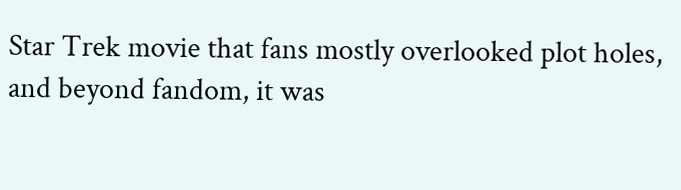Star Trek movie that fans mostly overlooked plot holes, and beyond fandom, it was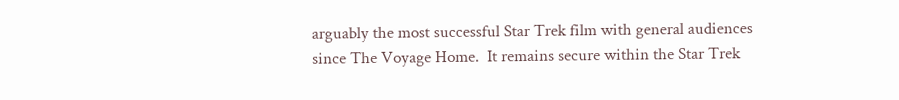arguably the most successful Star Trek film with general audiences since The Voyage Home.  It remains secure within the Star Trek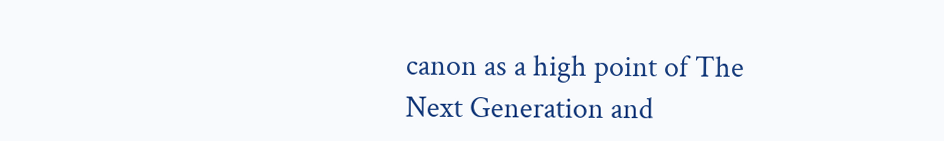canon as a high point of The Next Generation and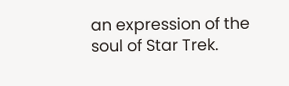an expression of the soul of Star Trek.